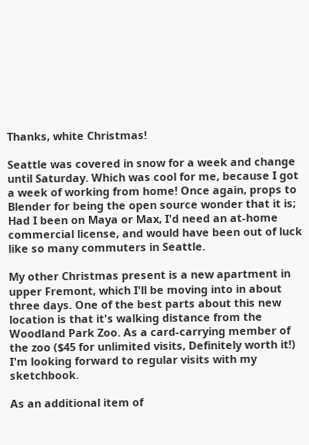Thanks, white Christmas!

Seattle was covered in snow for a week and change until Saturday. Which was cool for me, because I got a week of working from home! Once again, props to Blender for being the open source wonder that it is; Had I been on Maya or Max, I'd need an at-home commercial license, and would have been out of luck like so many commuters in Seattle.

My other Christmas present is a new apartment in upper Fremont, which I'll be moving into in about three days. One of the best parts about this new location is that it's walking distance from the Woodland Park Zoo. As a card-carrying member of the zoo ($45 for unlimited visits, Definitely worth it!) I'm looking forward to regular visits with my sketchbook.

As an additional item of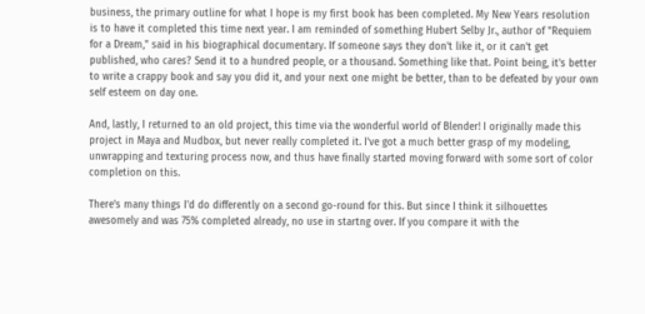business, the primary outline for what I hope is my first book has been completed. My New Years resolution is to have it completed this time next year. I am reminded of something Hubert Selby Jr., author of "Requiem for a Dream," said in his biographical documentary. If someone says they don't like it, or it can't get published, who cares? Send it to a hundred people, or a thousand. Something like that. Point being, it's better to write a crappy book and say you did it, and your next one might be better, than to be defeated by your own self esteem on day one.

And, lastly, I returned to an old project, this time via the wonderful world of Blender! I originally made this project in Maya and Mudbox, but never really completed it. I've got a much better grasp of my modeling, unwrapping and texturing process now, and thus have finally started moving forward with some sort of color completion on this.

There's many things I'd do differently on a second go-round for this. But since I think it silhouettes awesomely and was 75% completed already, no use in startng over. If you compare it with the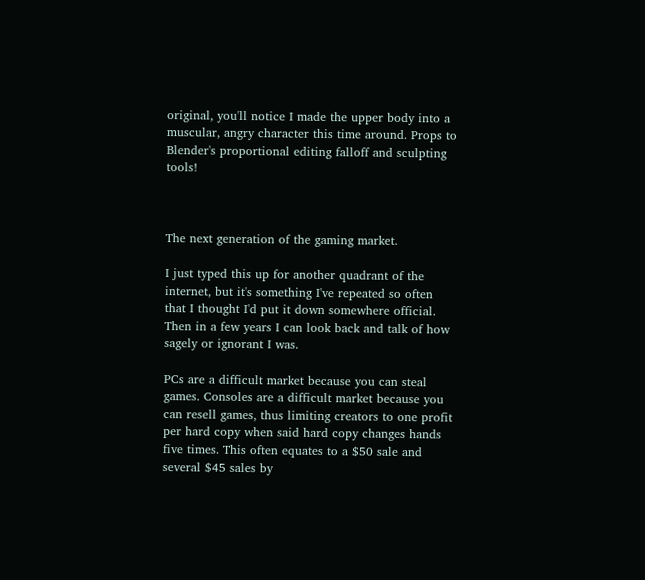original, you'll notice I made the upper body into a muscular, angry character this time around. Props to Blender's proportional editing falloff and sculpting tools!



The next generation of the gaming market.

I just typed this up for another quadrant of the internet, but it's something I've repeated so often that I thought I'd put it down somewhere official. Then in a few years I can look back and talk of how sagely or ignorant I was.

PCs are a difficult market because you can steal games. Consoles are a difficult market because you can resell games, thus limiting creators to one profit per hard copy when said hard copy changes hands five times. This often equates to a $50 sale and several $45 sales by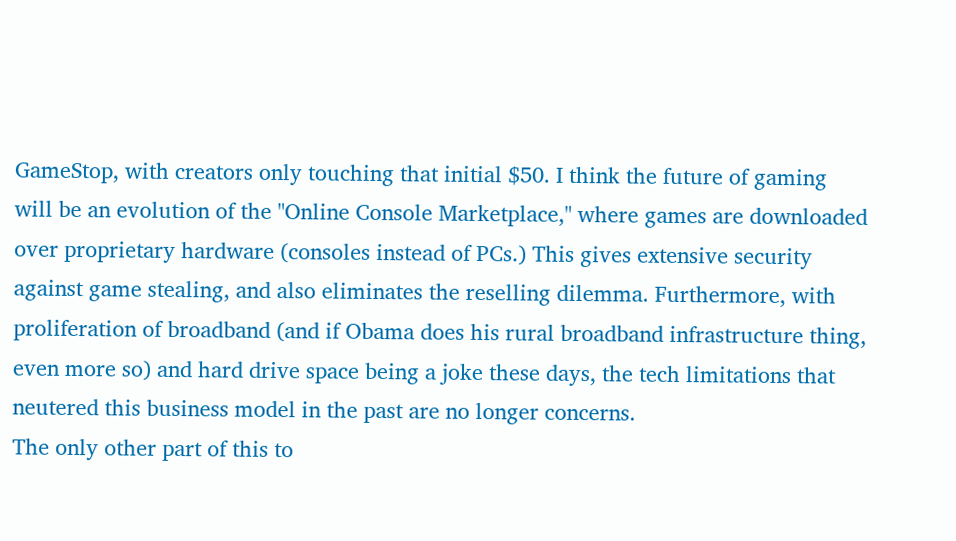GameStop, with creators only touching that initial $50. I think the future of gaming will be an evolution of the "Online Console Marketplace," where games are downloaded over proprietary hardware (consoles instead of PCs.) This gives extensive security against game stealing, and also eliminates the reselling dilemma. Furthermore, with proliferation of broadband (and if Obama does his rural broadband infrastructure thing, even more so) and hard drive space being a joke these days, the tech limitations that neutered this business model in the past are no longer concerns.
The only other part of this to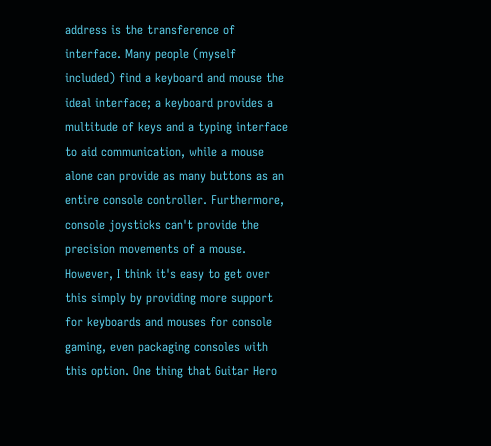address is the transference of interface. Many people (myself included) find a keyboard and mouse the ideal interface; a keyboard provides a multitude of keys and a typing interface to aid communication, while a mouse alone can provide as many buttons as an entire console controller. Furthermore, console joysticks can't provide the precision movements of a mouse. However, I think it's easy to get over this simply by providing more support for keyboards and mouses for console gaming, even packaging consoles with this option. One thing that Guitar Hero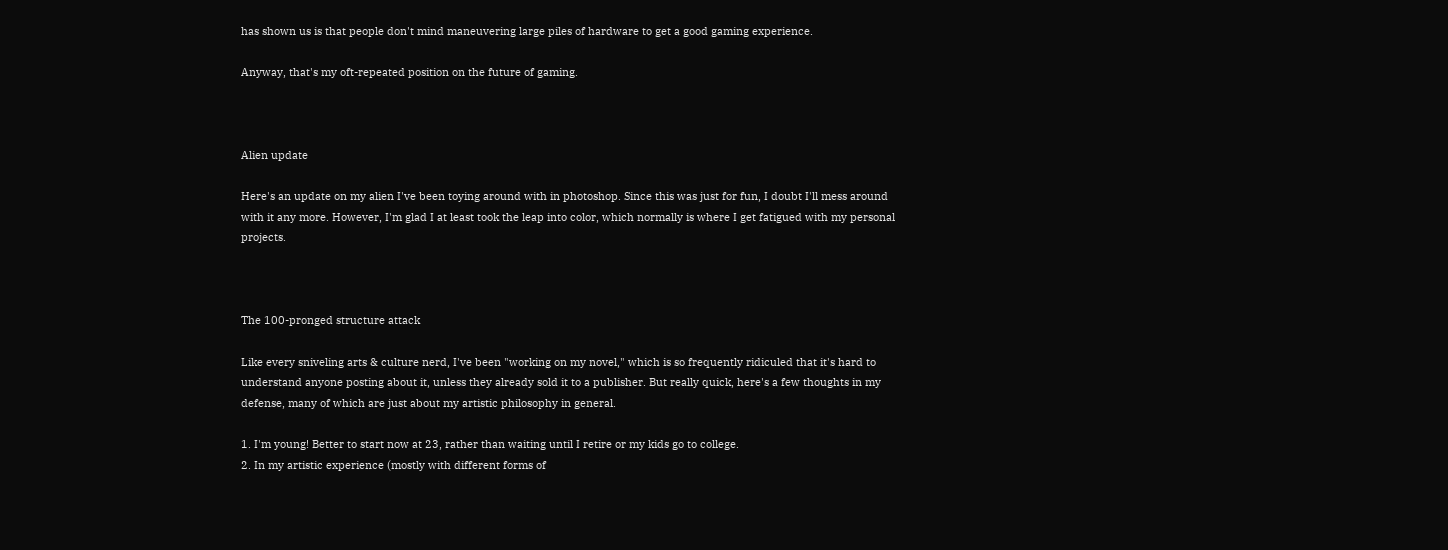has shown us is that people don't mind maneuvering large piles of hardware to get a good gaming experience.

Anyway, that's my oft-repeated position on the future of gaming.



Alien update

Here's an update on my alien I've been toying around with in photoshop. Since this was just for fun, I doubt I'll mess around with it any more. However, I'm glad I at least took the leap into color, which normally is where I get fatigued with my personal projects.



The 100-pronged structure attack

Like every sniveling arts & culture nerd, I've been "working on my novel," which is so frequently ridiculed that it's hard to understand anyone posting about it, unless they already sold it to a publisher. But really quick, here's a few thoughts in my defense, many of which are just about my artistic philosophy in general.

1. I'm young! Better to start now at 23, rather than waiting until I retire or my kids go to college.
2. In my artistic experience (mostly with different forms of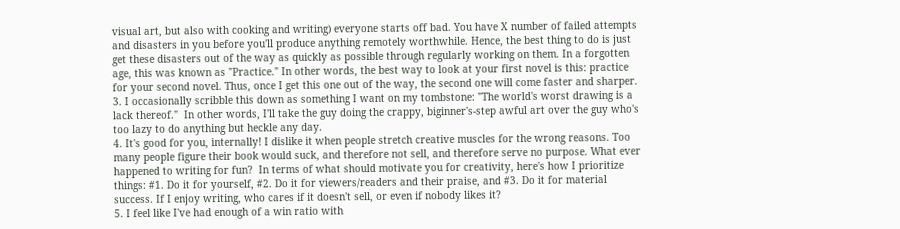visual art, but also with cooking and writing) everyone starts off bad. You have X number of failed attempts and disasters in you before you'll produce anything remotely worthwhile. Hence, the best thing to do is just get these disasters out of the way as quickly as possible through regularly working on them. In a forgotten age, this was known as "Practice." In other words, the best way to look at your first novel is this: practice for your second novel. Thus, once I get this one out of the way, the second one will come faster and sharper.
3. I occasionally scribble this down as something I want on my tombstone: "The world's worst drawing is a lack thereof."  In other words, I'll take the guy doing the crappy, biginner's-step awful art over the guy who's too lazy to do anything but heckle any day.
4. It's good for you, internally! I dislike it when people stretch creative muscles for the wrong reasons. Too many people figure their book would suck, and therefore not sell, and therefore serve no purpose. What ever happened to writing for fun?  In terms of what should motivate you for creativity, here's how I prioritize things: #1. Do it for yourself, #2. Do it for viewers/readers and their praise, and #3. Do it for material success. If I enjoy writing, who cares if it doesn't sell, or even if nobody likes it?
5. I feel like I've had enough of a win ratio with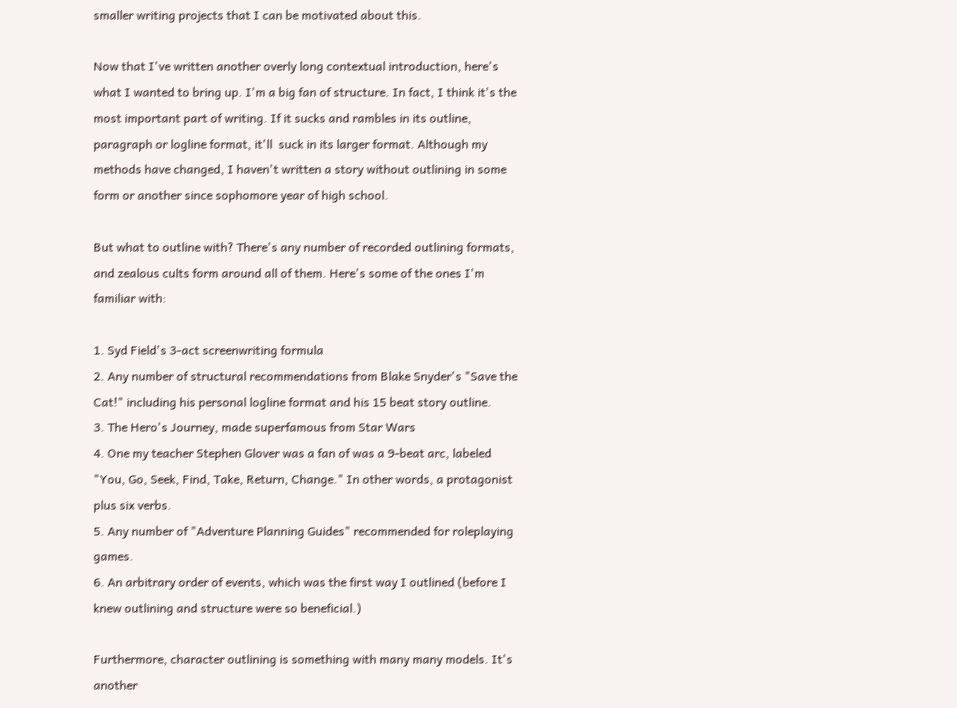smaller writing projects that I can be motivated about this.

Now that I've written another overly long contextual introduction, here's what I wanted to bring up. I'm a big fan of structure. In fact, I think it's the most important part of writing. If it sucks and rambles in its outline, paragraph or logline format, it'll  suck in its larger format. Although my methods have changed, I haven't written a story without outlining in some form or another since sophomore year of high school.

But what to outline with? There's any number of recorded outlining formats, and zealous cults form around all of them. Here's some of the ones I'm familiar with:

1. Syd Field's 3-act screenwriting formula
2. Any number of structural recommendations from Blake Snyder's "Save the Cat!" including his personal logline format and his 15 beat story outline.
3. The Hero's Journey, made superfamous from Star Wars
4. One my teacher Stephen Glover was a fan of was a 9-beat arc, labeled "You, Go, Seek, Find, Take, Return, Change." In other words, a protagonist plus six verbs.
5. Any number of "Adventure Planning Guides" recommended for roleplaying games.
6. An arbitrary order of events, which was the first way I outlined (before I knew outlining and structure were so beneficial.)

Furthermore, character outlining is something with many many models. It's another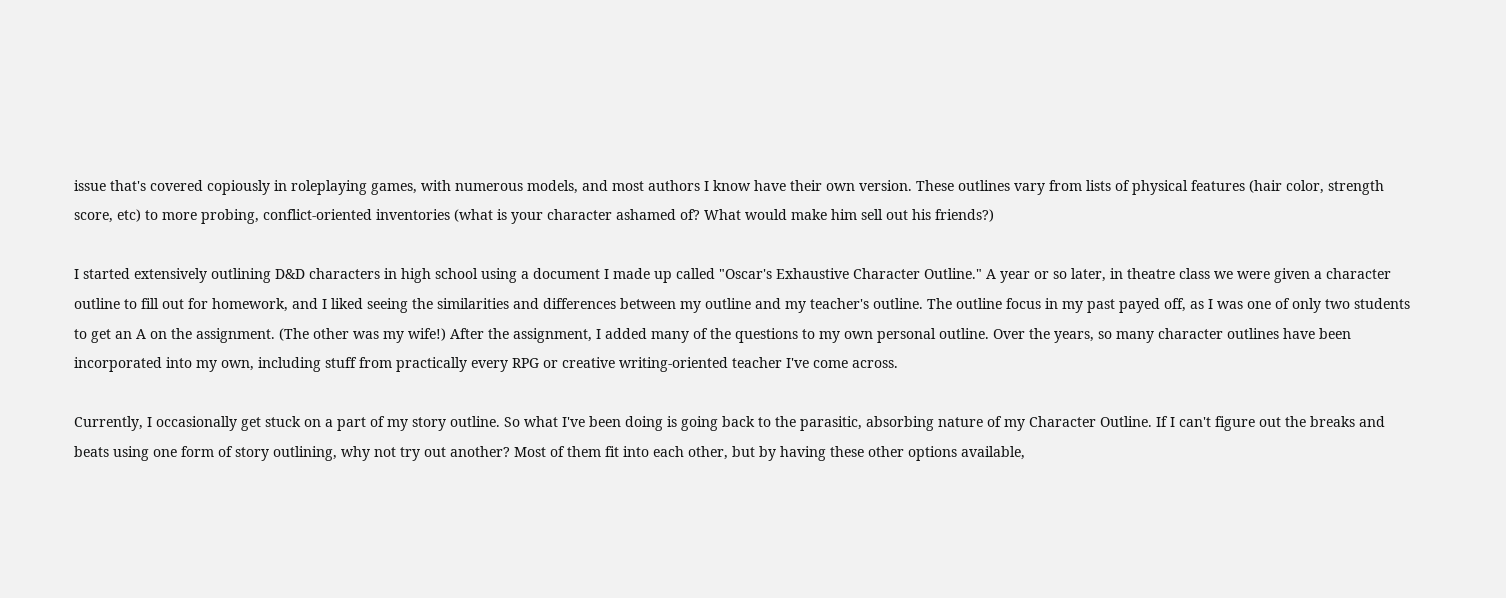issue that's covered copiously in roleplaying games, with numerous models, and most authors I know have their own version. These outlines vary from lists of physical features (hair color, strength score, etc) to more probing, conflict-oriented inventories (what is your character ashamed of? What would make him sell out his friends?)

I started extensively outlining D&D characters in high school using a document I made up called "Oscar's Exhaustive Character Outline." A year or so later, in theatre class we were given a character outline to fill out for homework, and I liked seeing the similarities and differences between my outline and my teacher's outline. The outline focus in my past payed off, as I was one of only two students to get an A on the assignment. (The other was my wife!) After the assignment, I added many of the questions to my own personal outline. Over the years, so many character outlines have been incorporated into my own, including stuff from practically every RPG or creative writing-oriented teacher I've come across.

Currently, I occasionally get stuck on a part of my story outline. So what I've been doing is going back to the parasitic, absorbing nature of my Character Outline. If I can't figure out the breaks and beats using one form of story outlining, why not try out another? Most of them fit into each other, but by having these other options available,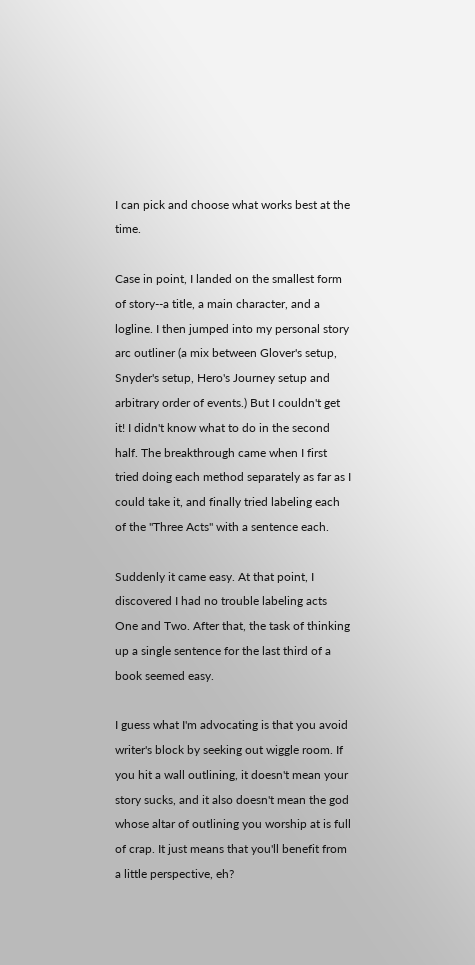I can pick and choose what works best at the time.

Case in point, I landed on the smallest form of story--a title, a main character, and a logline. I then jumped into my personal story arc outliner (a mix between Glover's setup, Snyder's setup, Hero's Journey setup and arbitrary order of events.) But I couldn't get it! I didn't know what to do in the second half. The breakthrough came when I first tried doing each method separately as far as I could take it, and finally tried labeling each of the "Three Acts" with a sentence each.

Suddenly it came easy. At that point, I discovered I had no trouble labeling acts One and Two. After that, the task of thinking up a single sentence for the last third of a book seemed easy.

I guess what I'm advocating is that you avoid writer's block by seeking out wiggle room. If you hit a wall outlining, it doesn't mean your story sucks, and it also doesn't mean the god whose altar of outlining you worship at is full of crap. It just means that you'll benefit from a little perspective, eh?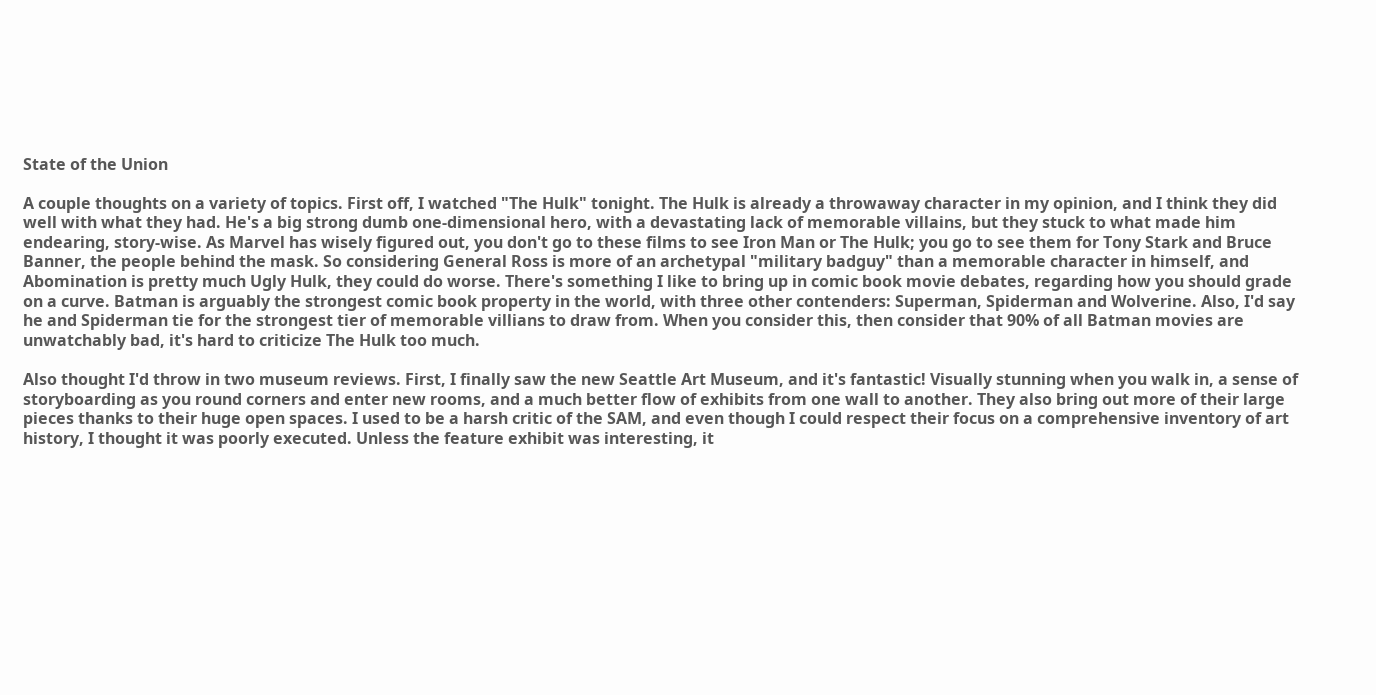State of the Union

A couple thoughts on a variety of topics. First off, I watched "The Hulk" tonight. The Hulk is already a throwaway character in my opinion, and I think they did well with what they had. He's a big strong dumb one-dimensional hero, with a devastating lack of memorable villains, but they stuck to what made him endearing, story-wise. As Marvel has wisely figured out, you don't go to these films to see Iron Man or The Hulk; you go to see them for Tony Stark and Bruce Banner, the people behind the mask. So considering General Ross is more of an archetypal "military badguy" than a memorable character in himself, and Abomination is pretty much Ugly Hulk, they could do worse. There's something I like to bring up in comic book movie debates, regarding how you should grade on a curve. Batman is arguably the strongest comic book property in the world, with three other contenders: Superman, Spiderman and Wolverine. Also, I'd say he and Spiderman tie for the strongest tier of memorable villians to draw from. When you consider this, then consider that 90% of all Batman movies are unwatchably bad, it's hard to criticize The Hulk too much.

Also thought I'd throw in two museum reviews. First, I finally saw the new Seattle Art Museum, and it's fantastic! Visually stunning when you walk in, a sense of storyboarding as you round corners and enter new rooms, and a much better flow of exhibits from one wall to another. They also bring out more of their large pieces thanks to their huge open spaces. I used to be a harsh critic of the SAM, and even though I could respect their focus on a comprehensive inventory of art history, I thought it was poorly executed. Unless the feature exhibit was interesting, it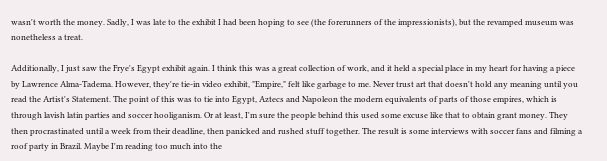wasn't worth the money. Sadly, I was late to the exhibit I had been hoping to see (the forerunners of the impressionists), but the revamped museum was nonetheless a treat.

Additionally, I just saw the Frye's Egypt exhibit again. I think this was a great collection of work, and it held a special place in my heart for having a piece by Lawrence Alma-Tadema. However, they're tie-in video exhibit, "Empire," felt like garbage to me. Never trust art that doesn't hold any meaning until you read the Artist's Statement. The point of this was to tie into Egypt, Aztecs and Napoleon the modern equivalents of parts of those empires, which is through lavish latin parties and soccer hooliganism. Or at least, I'm sure the people behind this used some excuse like that to obtain grant money. They then procrastinated until a week from their deadline, then panicked and rushed stuff together. The result is some interviews with soccer fans and filming a roof party in Brazil. Maybe I'm reading too much into the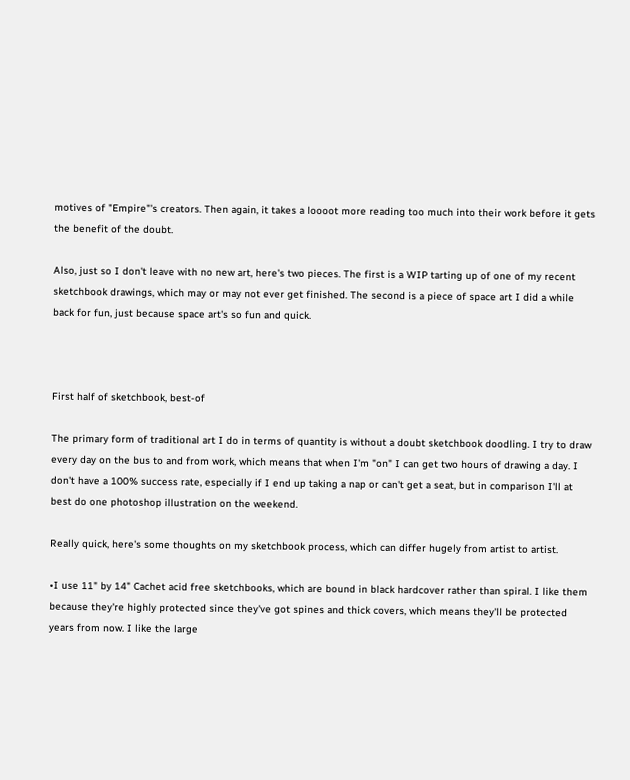motives of "Empire"'s creators. Then again, it takes a loooot more reading too much into their work before it gets the benefit of the doubt.

Also, just so I don't leave with no new art, here's two pieces. The first is a WIP tarting up of one of my recent sketchbook drawings, which may or may not ever get finished. The second is a piece of space art I did a while back for fun, just because space art's so fun and quick.



First half of sketchbook, best-of

The primary form of traditional art I do in terms of quantity is without a doubt sketchbook doodling. I try to draw every day on the bus to and from work, which means that when I'm "on" I can get two hours of drawing a day. I don't have a 100% success rate, especially if I end up taking a nap or can't get a seat, but in comparison I'll at best do one photoshop illustration on the weekend.

Really quick, here's some thoughts on my sketchbook process, which can differ hugely from artist to artist.

•I use 11" by 14" Cachet acid free sketchbooks, which are bound in black hardcover rather than spiral. I like them because they're highly protected since they've got spines and thick covers, which means they'll be protected years from now. I like the large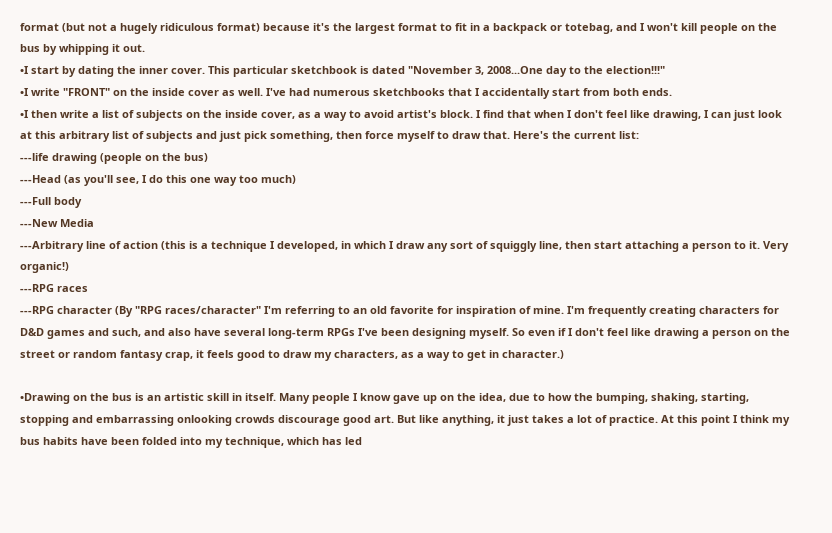format (but not a hugely ridiculous format) because it's the largest format to fit in a backpack or totebag, and I won't kill people on the bus by whipping it out.
•I start by dating the inner cover. This particular sketchbook is dated "November 3, 2008...One day to the election!!!"
•I write "FRONT" on the inside cover as well. I've had numerous sketchbooks that I accidentally start from both ends.
•I then write a list of subjects on the inside cover, as a way to avoid artist's block. I find that when I don't feel like drawing, I can just look at this arbitrary list of subjects and just pick something, then force myself to draw that. Here's the current list:
---life drawing (people on the bus)
---Head (as you'll see, I do this one way too much)
---Full body
---New Media
---Arbitrary line of action (this is a technique I developed, in which I draw any sort of squiggly line, then start attaching a person to it. Very organic!)
---RPG races
---RPG character (By "RPG races/character" I'm referring to an old favorite for inspiration of mine. I'm frequently creating characters for D&D games and such, and also have several long-term RPGs I've been designing myself. So even if I don't feel like drawing a person on the street or random fantasy crap, it feels good to draw my characters, as a way to get in character.)

•Drawing on the bus is an artistic skill in itself. Many people I know gave up on the idea, due to how the bumping, shaking, starting, stopping and embarrassing onlooking crowds discourage good art. But like anything, it just takes a lot of practice. At this point I think my bus habits have been folded into my technique, which has led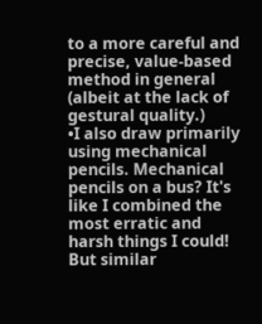to a more careful and precise, value-based method in general (albeit at the lack of gestural quality.)
•I also draw primarily using mechanical pencils. Mechanical pencils on a bus? It's like I combined the most erratic and harsh things I could! But similar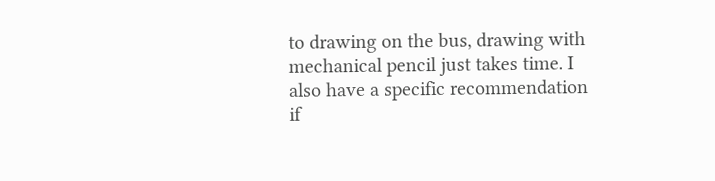to drawing on the bus, drawing with mechanical pencil just takes time. I also have a specific recommendation if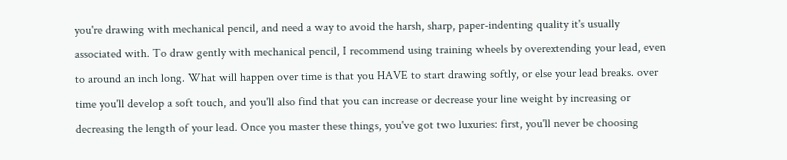you're drawing with mechanical pencil, and need a way to avoid the harsh, sharp, paper-indenting quality it's usually associated with. To draw gently with mechanical pencil, I recommend using training wheels by overextending your lead, even to around an inch long. What will happen over time is that you HAVE to start drawing softly, or else your lead breaks. over time you'll develop a soft touch, and you'll also find that you can increase or decrease your line weight by increasing or decreasing the length of your lead. Once you master these things, you've got two luxuries: first, you'll never be choosing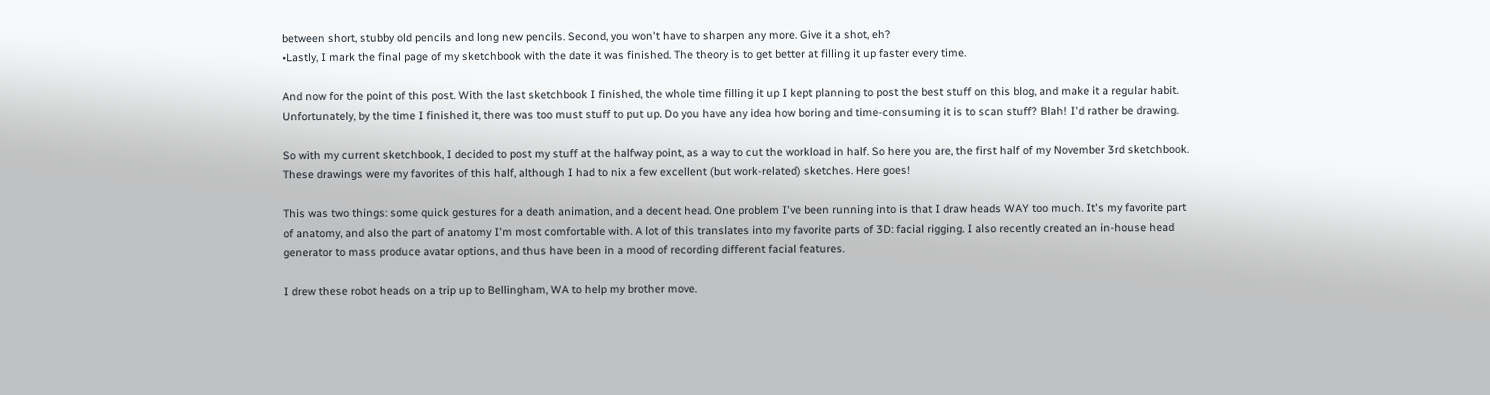between short, stubby old pencils and long new pencils. Second, you won't have to sharpen any more. Give it a shot, eh?
•Lastly, I mark the final page of my sketchbook with the date it was finished. The theory is to get better at filling it up faster every time.

And now for the point of this post. With the last sketchbook I finished, the whole time filling it up I kept planning to post the best stuff on this blog, and make it a regular habit. Unfortunately, by the time I finished it, there was too must stuff to put up. Do you have any idea how boring and time-consuming it is to scan stuff? Blah! I'd rather be drawing.

So with my current sketchbook, I decided to post my stuff at the halfway point, as a way to cut the workload in half. So here you are, the first half of my November 3rd sketchbook. These drawings were my favorites of this half, although I had to nix a few excellent (but work-related) sketches. Here goes!

This was two things: some quick gestures for a death animation, and a decent head. One problem I've been running into is that I draw heads WAY too much. It's my favorite part of anatomy, and also the part of anatomy I'm most comfortable with. A lot of this translates into my favorite parts of 3D: facial rigging. I also recently created an in-house head generator to mass produce avatar options, and thus have been in a mood of recording different facial features.

I drew these robot heads on a trip up to Bellingham, WA to help my brother move.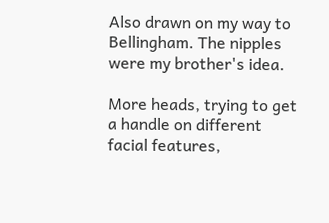Also drawn on my way to Bellingham. The nipples were my brother's idea.

More heads, trying to get a handle on different facial features,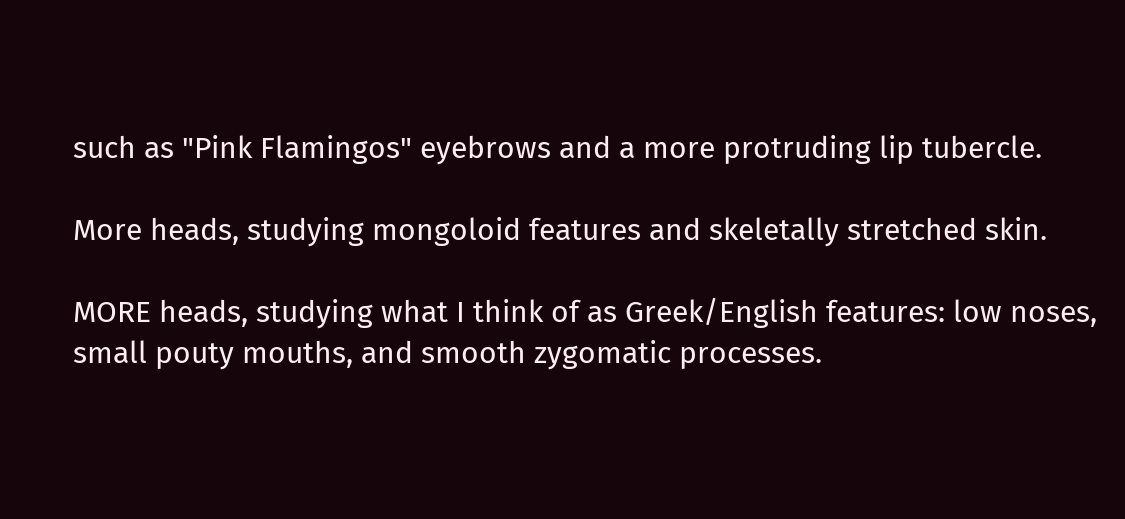such as "Pink Flamingos" eyebrows and a more protruding lip tubercle.

More heads, studying mongoloid features and skeletally stretched skin.

MORE heads, studying what I think of as Greek/English features: low noses, small pouty mouths, and smooth zygomatic processes.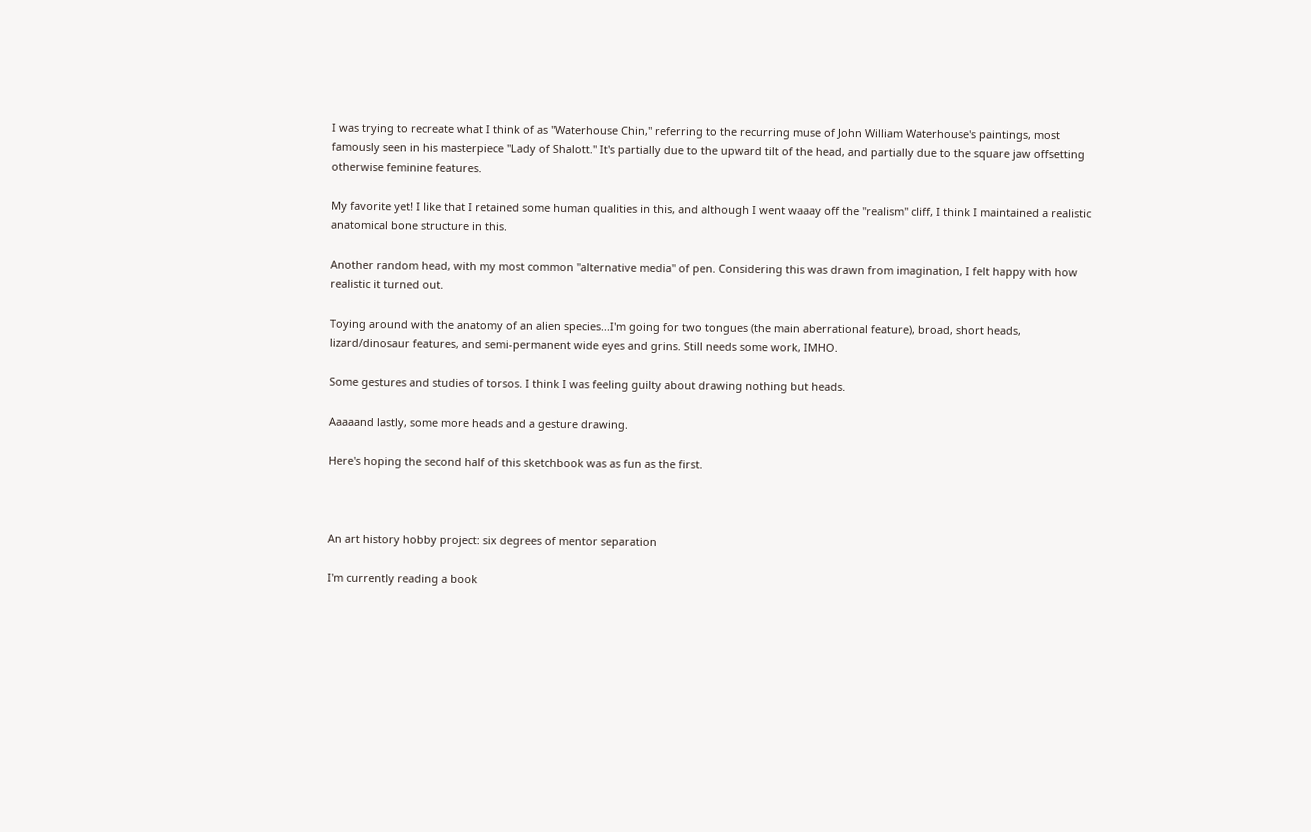I was trying to recreate what I think of as "Waterhouse Chin," referring to the recurring muse of John William Waterhouse's paintings, most famously seen in his masterpiece "Lady of Shalott." It's partially due to the upward tilt of the head, and partially due to the square jaw offsetting otherwise feminine features.

My favorite yet! I like that I retained some human qualities in this, and although I went waaay off the "realism" cliff, I think I maintained a realistic anatomical bone structure in this.

Another random head, with my most common "alternative media" of pen. Considering this was drawn from imagination, I felt happy with how realistic it turned out.

Toying around with the anatomy of an alien species...I'm going for two tongues (the main aberrational feature), broad, short heads, lizard/dinosaur features, and semi-permanent wide eyes and grins. Still needs some work, IMHO.

Some gestures and studies of torsos. I think I was feeling guilty about drawing nothing but heads.

Aaaaand lastly, some more heads and a gesture drawing.

Here's hoping the second half of this sketchbook was as fun as the first.



An art history hobby project: six degrees of mentor separation

I'm currently reading a book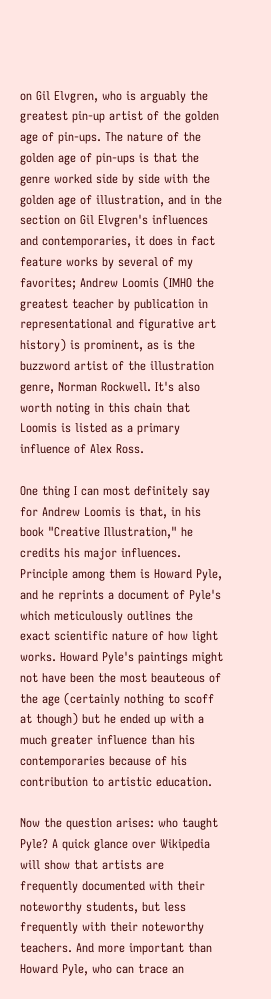on Gil Elvgren, who is arguably the greatest pin-up artist of the golden age of pin-ups. The nature of the golden age of pin-ups is that the genre worked side by side with the golden age of illustration, and in the section on Gil Elvgren's influences and contemporaries, it does in fact feature works by several of my favorites; Andrew Loomis (IMHO the greatest teacher by publication in representational and figurative art history) is prominent, as is the buzzword artist of the illustration genre, Norman Rockwell. It's also worth noting in this chain that Loomis is listed as a primary influence of Alex Ross.

One thing I can most definitely say for Andrew Loomis is that, in his book "Creative Illustration," he credits his major influences. Principle among them is Howard Pyle, and he reprints a document of Pyle's which meticulously outlines the exact scientific nature of how light works. Howard Pyle's paintings might not have been the most beauteous of the age (certainly nothing to scoff at though) but he ended up with a much greater influence than his contemporaries because of his contribution to artistic education.

Now the question arises: who taught Pyle? A quick glance over Wikipedia will show that artists are frequently documented with their noteworthy students, but less frequently with their noteworthy teachers. And more important than Howard Pyle, who can trace an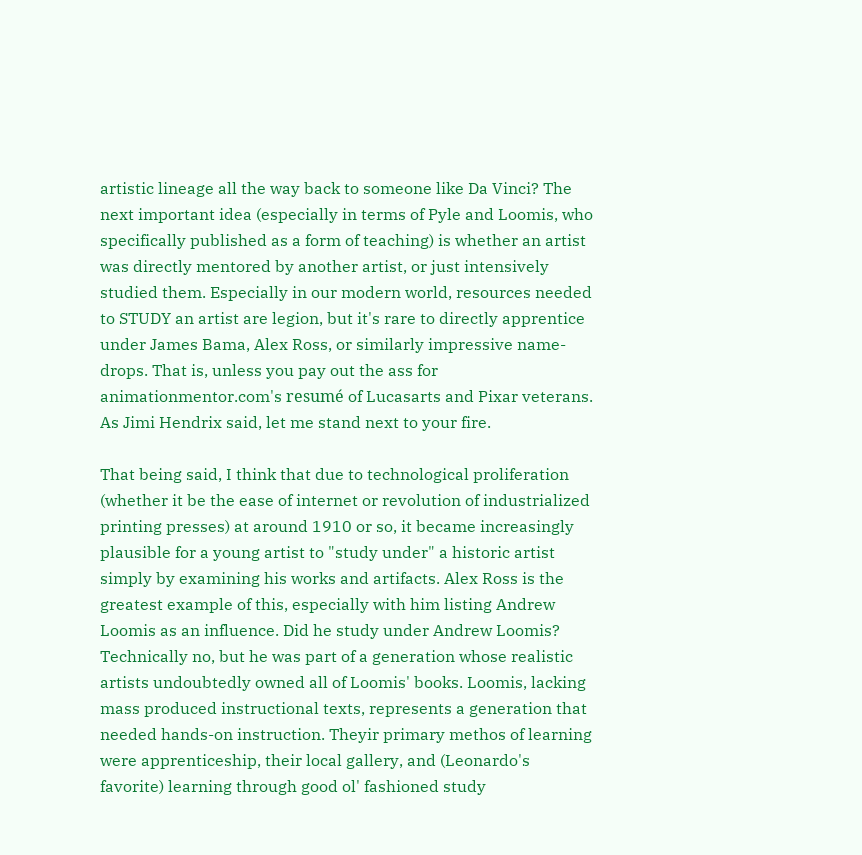artistic lineage all the way back to someone like Da Vinci? The next important idea (especially in terms of Pyle and Loomis, who specifically published as a form of teaching) is whether an artist was directly mentored by another artist, or just intensively studied them. Especially in our modern world, resources needed to STUDY an artist are legion, but it's rare to directly apprentice under James Bama, Alex Ross, or similarly impressive name-drops. That is, unless you pay out the ass for animationmentor.com's resumé of Lucasarts and Pixar veterans. As Jimi Hendrix said, let me stand next to your fire.

That being said, I think that due to technological proliferation (whether it be the ease of internet or revolution of industrialized printing presses) at around 1910 or so, it became increasingly plausible for a young artist to "study under" a historic artist simply by examining his works and artifacts. Alex Ross is the greatest example of this, especially with him listing Andrew Loomis as an influence. Did he study under Andrew Loomis? Technically no, but he was part of a generation whose realistic artists undoubtedly owned all of Loomis' books. Loomis, lacking mass produced instructional texts, represents a generation that needed hands-on instruction. Theyir primary methos of learning were apprenticeship, their local gallery, and (Leonardo's favorite) learning through good ol' fashioned study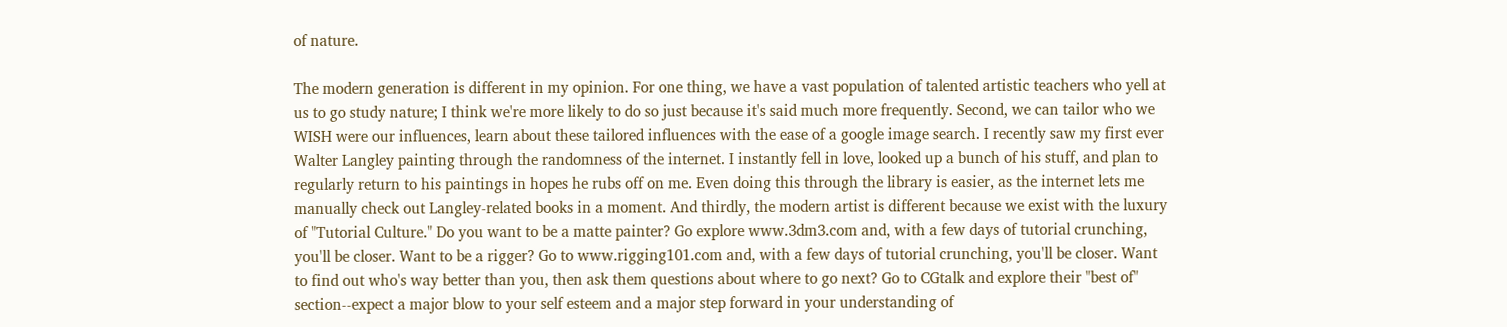of nature.

The modern generation is different in my opinion. For one thing, we have a vast population of talented artistic teachers who yell at us to go study nature; I think we're more likely to do so just because it's said much more frequently. Second, we can tailor who we WISH were our influences, learn about these tailored influences with the ease of a google image search. I recently saw my first ever Walter Langley painting through the randomness of the internet. I instantly fell in love, looked up a bunch of his stuff, and plan to regularly return to his paintings in hopes he rubs off on me. Even doing this through the library is easier, as the internet lets me manually check out Langley-related books in a moment. And thirdly, the modern artist is different because we exist with the luxury of "Tutorial Culture." Do you want to be a matte painter? Go explore www.3dm3.com and, with a few days of tutorial crunching, you'll be closer. Want to be a rigger? Go to www.rigging101.com and, with a few days of tutorial crunching, you'll be closer. Want to find out who's way better than you, then ask them questions about where to go next? Go to CGtalk and explore their "best of" section--expect a major blow to your self esteem and a major step forward in your understanding of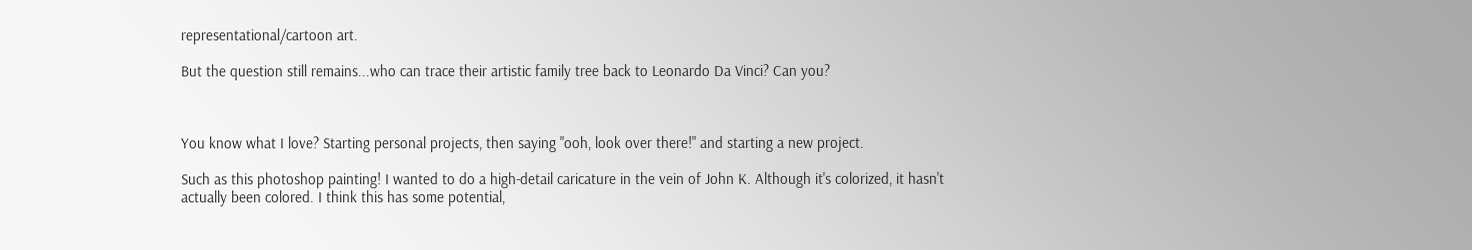representational/cartoon art.

But the question still remains...who can trace their artistic family tree back to Leonardo Da Vinci? Can you?



You know what I love? Starting personal projects, then saying "ooh, look over there!" and starting a new project.

Such as this photoshop painting! I wanted to do a high-detail caricature in the vein of John K. Although it's colorized, it hasn't actually been colored. I think this has some potential,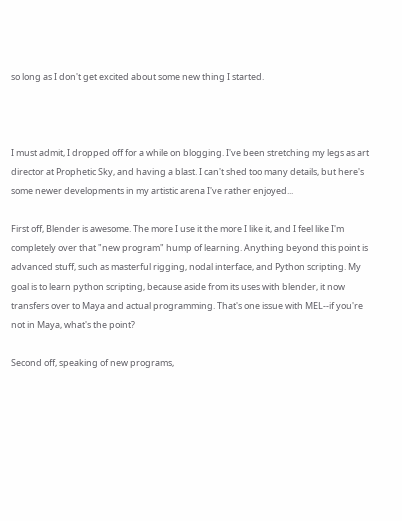so long as I don't get excited about some new thing I started.



I must admit, I dropped off for a while on blogging. I've been stretching my legs as art director at Prophetic Sky, and having a blast. I can't shed too many details, but here's some newer developments in my artistic arena I've rather enjoyed...

First off, Blender is awesome. The more I use it the more I like it, and I feel like I'm completely over that "new program" hump of learning. Anything beyond this point is advanced stuff, such as masterful rigging, nodal interface, and Python scripting. My goal is to learn python scripting, because aside from its uses with blender, it now transfers over to Maya and actual programming. That's one issue with MEL--if you're not in Maya, what's the point?

Second off, speaking of new programs,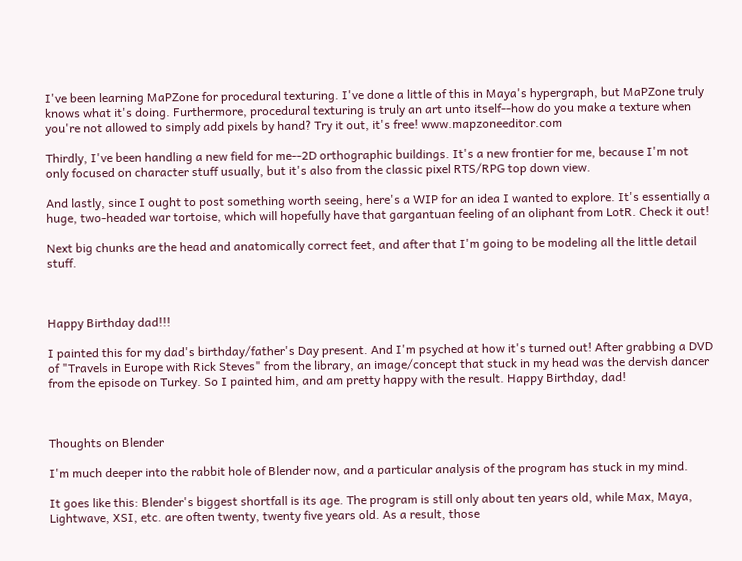I've been learning MaPZone for procedural texturing. I've done a little of this in Maya's hypergraph, but MaPZone truly knows what it's doing. Furthermore, procedural texturing is truly an art unto itself--how do you make a texture when you're not allowed to simply add pixels by hand? Try it out, it's free! www.mapzoneeditor.com

Thirdly, I've been handling a new field for me--2D orthographic buildings. It's a new frontier for me, because I'm not only focused on character stuff usually, but it's also from the classic pixel RTS/RPG top down view.

And lastly, since I ought to post something worth seeing, here's a WIP for an idea I wanted to explore. It's essentially a huge, two-headed war tortoise, which will hopefully have that gargantuan feeling of an oliphant from LotR. Check it out!

Next big chunks are the head and anatomically correct feet, and after that I'm going to be modeling all the little detail stuff.



Happy Birthday dad!!!

I painted this for my dad's birthday/father's Day present. And I'm psyched at how it's turned out! After grabbing a DVD of "Travels in Europe with Rick Steves" from the library, an image/concept that stuck in my head was the dervish dancer from the episode on Turkey. So I painted him, and am pretty happy with the result. Happy Birthday, dad!



Thoughts on Blender

I'm much deeper into the rabbit hole of Blender now, and a particular analysis of the program has stuck in my mind.

It goes like this: Blender's biggest shortfall is its age. The program is still only about ten years old, while Max, Maya, Lightwave, XSI, etc. are often twenty, twenty five years old. As a result, those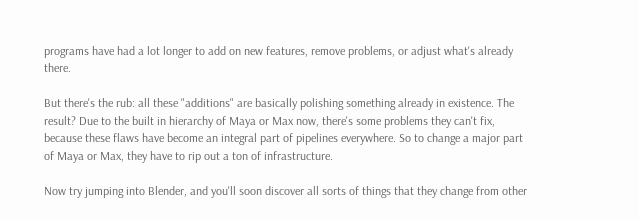programs have had a lot longer to add on new features, remove problems, or adjust what's already there.

But there's the rub: all these "additions" are basically polishing something already in existence. The result? Due to the built in hierarchy of Maya or Max now, there's some problems they can't fix, because these flaws have become an integral part of pipelines everywhere. So to change a major part of Maya or Max, they have to rip out a ton of infrastructure.

Now try jumping into Blender, and you'll soon discover all sorts of things that they change from other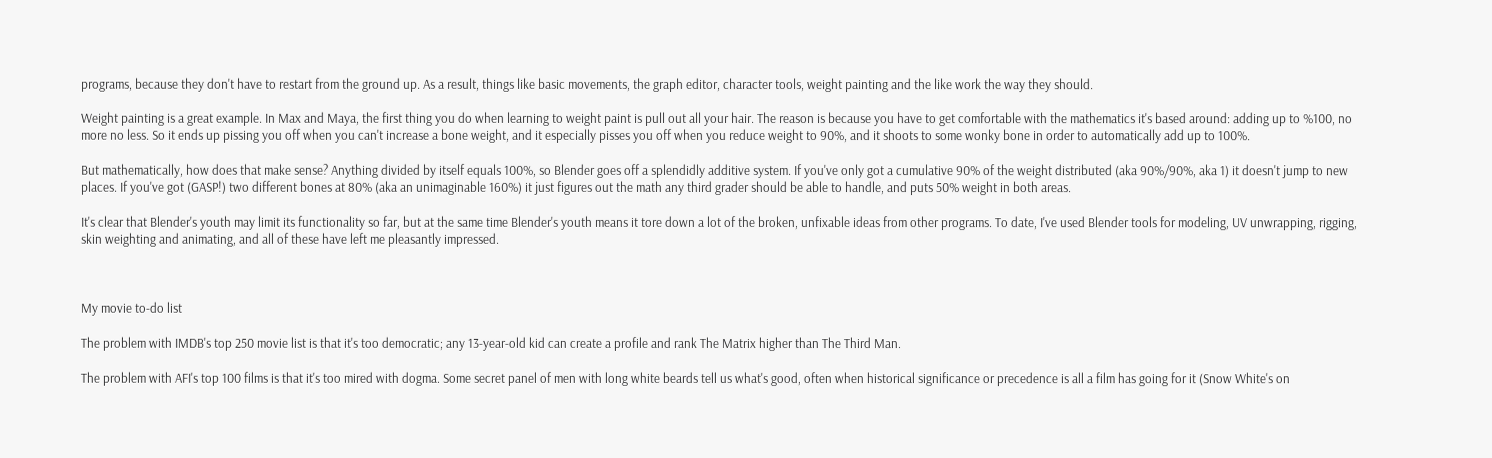programs, because they don't have to restart from the ground up. As a result, things like basic movements, the graph editor, character tools, weight painting and the like work the way they should.

Weight painting is a great example. In Max and Maya, the first thing you do when learning to weight paint is pull out all your hair. The reason is because you have to get comfortable with the mathematics it's based around: adding up to %100, no more no less. So it ends up pissing you off when you can't increase a bone weight, and it especially pisses you off when you reduce weight to 90%, and it shoots to some wonky bone in order to automatically add up to 100%.

But mathematically, how does that make sense? Anything divided by itself equals 100%, so Blender goes off a splendidly additive system. If you've only got a cumulative 90% of the weight distributed (aka 90%/90%, aka 1) it doesn't jump to new places. If you've got (GASP!) two different bones at 80% (aka an unimaginable 160%) it just figures out the math any third grader should be able to handle, and puts 50% weight in both areas.

It's clear that Blender's youth may limit its functionality so far, but at the same time Blender's youth means it tore down a lot of the broken, unfixable ideas from other programs. To date, I've used Blender tools for modeling, UV unwrapping, rigging, skin weighting and animating, and all of these have left me pleasantly impressed.



My movie to-do list

The problem with IMDB's top 250 movie list is that it's too democratic; any 13-year-old kid can create a profile and rank The Matrix higher than The Third Man.

The problem with AFI's top 100 films is that it's too mired with dogma. Some secret panel of men with long white beards tell us what's good, often when historical significance or precedence is all a film has going for it (Snow White's on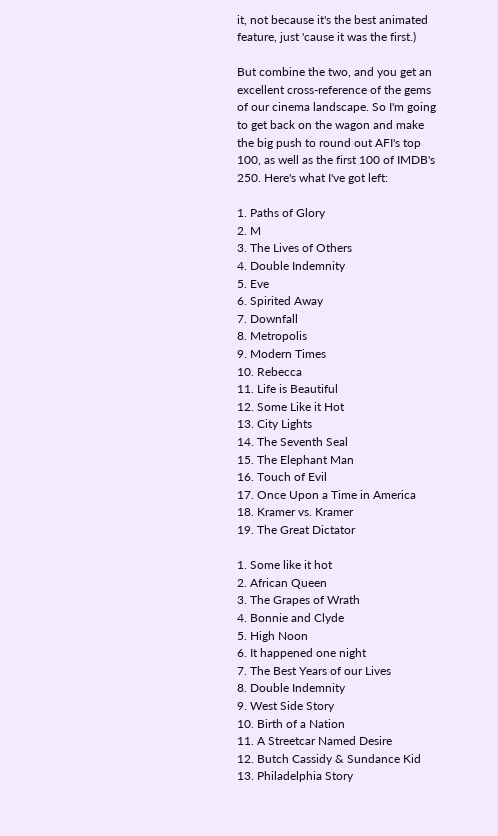it, not because it's the best animated feature, just 'cause it was the first.)

But combine the two, and you get an excellent cross-reference of the gems of our cinema landscape. So I'm going to get back on the wagon and make the big push to round out AFI's top 100, as well as the first 100 of IMDB's 250. Here's what I've got left:

1. Paths of Glory
2. M
3. The Lives of Others
4. Double Indemnity
5. Eve
6. Spirited Away
7. Downfall
8. Metropolis
9. Modern Times
10. Rebecca
11. Life is Beautiful
12. Some Like it Hot
13. City Lights
14. The Seventh Seal
15. The Elephant Man
16. Touch of Evil
17. Once Upon a Time in America
18. Kramer vs. Kramer
19. The Great Dictator

1. Some like it hot
2. African Queen
3. The Grapes of Wrath
4. Bonnie and Clyde
5. High Noon
6. It happened one night
7. The Best Years of our Lives
8. Double Indemnity
9. West Side Story
10. Birth of a Nation
11. A Streetcar Named Desire
12. Butch Cassidy & Sundance Kid
13. Philadelphia Story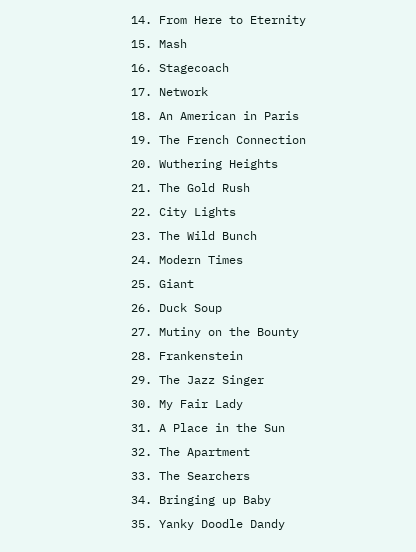14. From Here to Eternity
15. Mash
16. Stagecoach
17. Network
18. An American in Paris
19. The French Connection
20. Wuthering Heights
21. The Gold Rush
22. City Lights
23. The Wild Bunch
24. Modern Times
25. Giant
26. Duck Soup
27. Mutiny on the Bounty
28. Frankenstein
29. The Jazz Singer
30. My Fair Lady
31. A Place in the Sun
32. The Apartment
33. The Searchers
34. Bringing up Baby
35. Yanky Doodle Dandy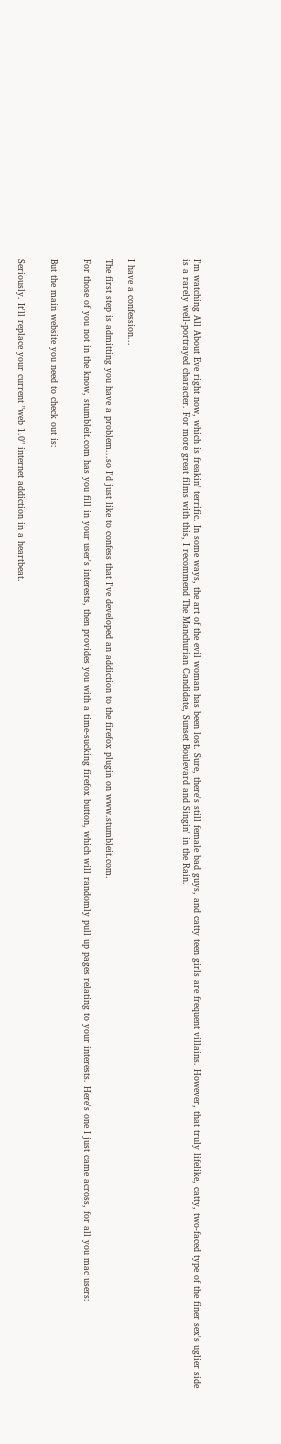I'm watching All About Eve right now, which is freakin' terrific. In some ways, the art of the evil woman has been lost. Sure, there's still female bad guys, and catty teen girls are frequent villains. However, that truly lifelike, catty, two-faced type of the finer sex's uglier side is a rarely well-portrayed character. For more great films with this, I recommend The Manchurian Candidate, Sunset Boulevard and Singin' in the Rain.




I have a confession...

The first step is admitting you have a problem...so I'd just like to confess that I've developed an addiction to the firefox plugin on www.stumbleit.com.

For those of you not in the know, stumbleit.com has you fill in your user's interests, then provides you with a time-sucking firefox button, which will randomly pull up pages relating to your interests. Here's one I just came across, for all you mac users:


But the main website you need to check out is:


Seriously. It'll replace your current "web 1.0" internet addiction in a heartbeat.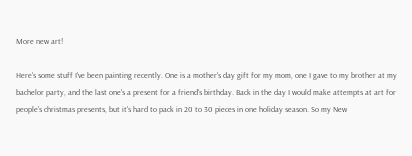More new art!

Here's some stuff I've been painting recently. One is a mother's day gift for my mom, one I gave to my brother at my bachelor party, and the last one's a present for a friend's birthday. Back in the day I would make attempts at art for people's christmas presents, but it's hard to pack in 20 to 30 pieces in one holiday season. So my New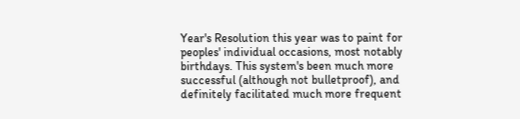Year's Resolution this year was to paint for peoples' individual occasions, most notably birthdays. This system's been much more successful (although not bulletproof), and definitely facilitated much more frequent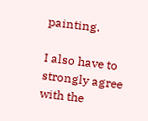painting.

I also have to strongly agree with the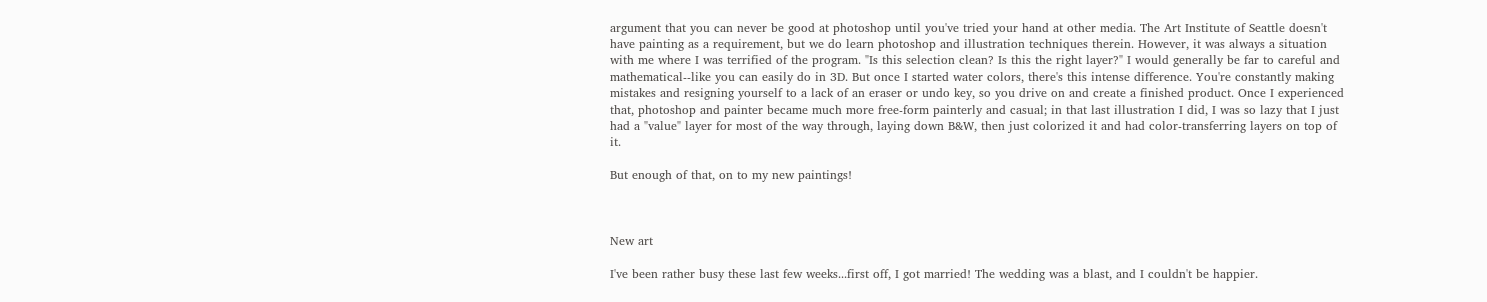argument that you can never be good at photoshop until you've tried your hand at other media. The Art Institute of Seattle doesn't have painting as a requirement, but we do learn photoshop and illustration techniques therein. However, it was always a situation with me where I was terrified of the program. "Is this selection clean? Is this the right layer?" I would generally be far to careful and mathematical--like you can easily do in 3D. But once I started water colors, there's this intense difference. You're constantly making mistakes and resigning yourself to a lack of an eraser or undo key, so you drive on and create a finished product. Once I experienced that, photoshop and painter became much more free-form painterly and casual; in that last illustration I did, I was so lazy that I just had a "value" layer for most of the way through, laying down B&W, then just colorized it and had color-transferring layers on top of it.

But enough of that, on to my new paintings!



New art

I've been rather busy these last few weeks...first off, I got married! The wedding was a blast, and I couldn't be happier.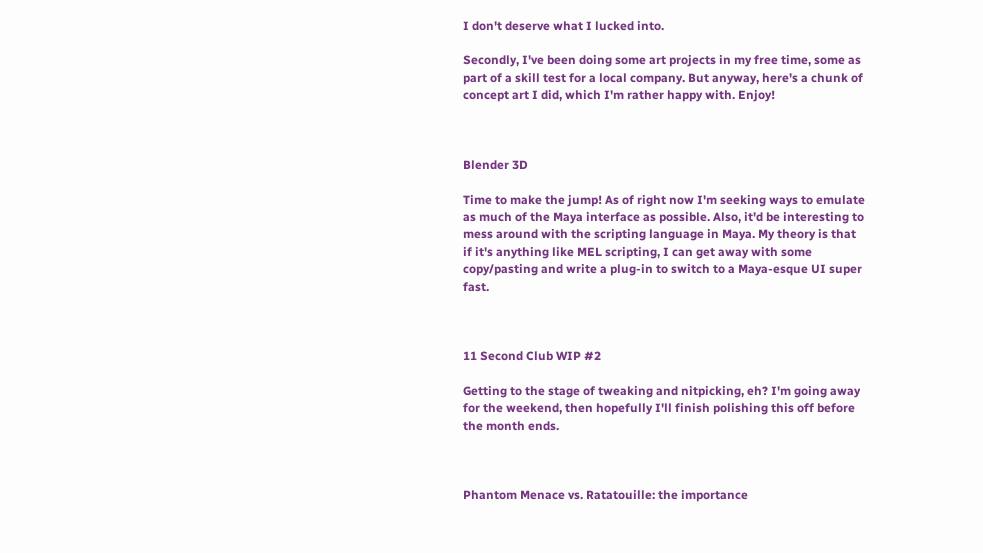I don't deserve what I lucked into.

Secondly, I've been doing some art projects in my free time, some as part of a skill test for a local company. But anyway, here's a chunk of concept art I did, which I'm rather happy with. Enjoy!



Blender 3D

Time to make the jump! As of right now I'm seeking ways to emulate as much of the Maya interface as possible. Also, it'd be interesting to mess around with the scripting language in Maya. My theory is that if it's anything like MEL scripting, I can get away with some copy/pasting and write a plug-in to switch to a Maya-esque UI super fast.



11 Second Club WIP #2

Getting to the stage of tweaking and nitpicking, eh? I'm going away for the weekend, then hopefully I'll finish polishing this off before the month ends.



Phantom Menace vs. Ratatouille: the importance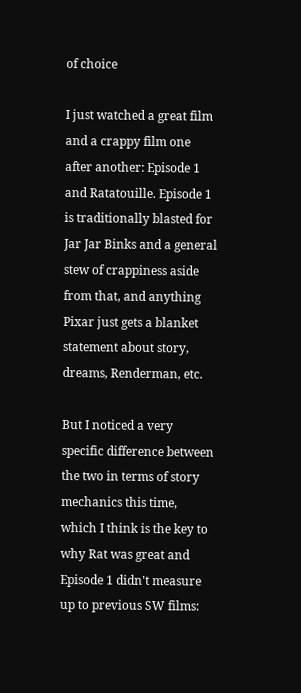of choice

I just watched a great film and a crappy film one after another: Episode 1 and Ratatouille. Episode 1 is traditionally blasted for Jar Jar Binks and a general stew of crappiness aside from that, and anything Pixar just gets a blanket statement about story, dreams, Renderman, etc.

But I noticed a very specific difference between the two in terms of story mechanics this time, which I think is the key to why Rat was great and Episode 1 didn't measure up to previous SW films: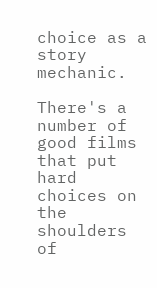choice as a story mechanic.

There's a number of good films that put hard choices on the shoulders of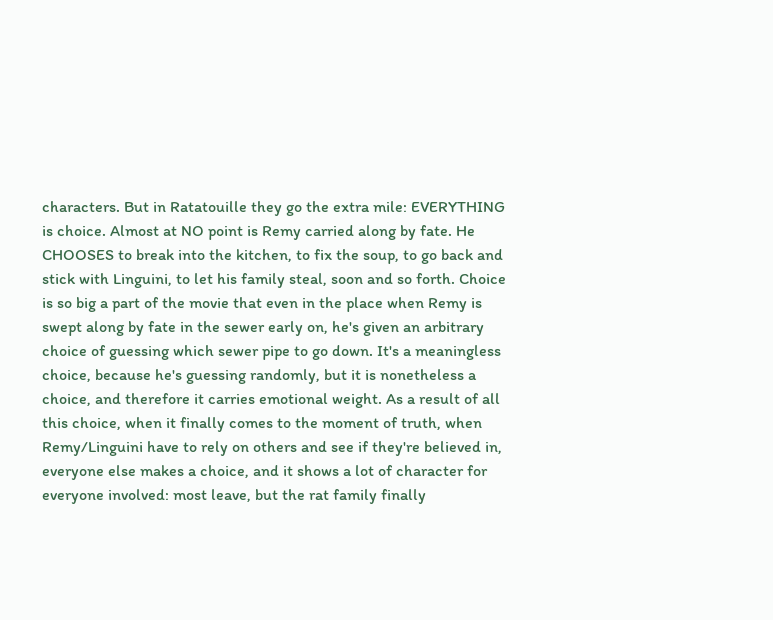characters. But in Ratatouille they go the extra mile: EVERYTHING is choice. Almost at NO point is Remy carried along by fate. He CHOOSES to break into the kitchen, to fix the soup, to go back and stick with Linguini, to let his family steal, soon and so forth. Choice is so big a part of the movie that even in the place when Remy is swept along by fate in the sewer early on, he's given an arbitrary choice of guessing which sewer pipe to go down. It's a meaningless choice, because he's guessing randomly, but it is nonetheless a choice, and therefore it carries emotional weight. As a result of all this choice, when it finally comes to the moment of truth, when Remy/Linguini have to rely on others and see if they're believed in, everyone else makes a choice, and it shows a lot of character for everyone involved: most leave, but the rat family finally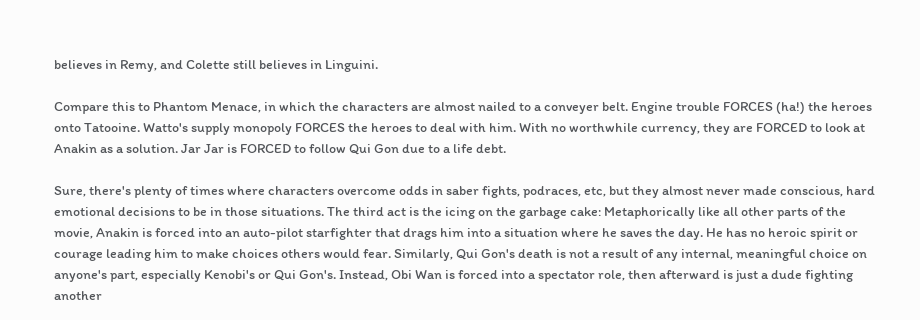believes in Remy, and Colette still believes in Linguini.

Compare this to Phantom Menace, in which the characters are almost nailed to a conveyer belt. Engine trouble FORCES (ha!) the heroes onto Tatooine. Watto's supply monopoly FORCES the heroes to deal with him. With no worthwhile currency, they are FORCED to look at Anakin as a solution. Jar Jar is FORCED to follow Qui Gon due to a life debt.

Sure, there's plenty of times where characters overcome odds in saber fights, podraces, etc, but they almost never made conscious, hard emotional decisions to be in those situations. The third act is the icing on the garbage cake: Metaphorically like all other parts of the movie, Anakin is forced into an auto-pilot starfighter that drags him into a situation where he saves the day. He has no heroic spirit or courage leading him to make choices others would fear. Similarly, Qui Gon's death is not a result of any internal, meaningful choice on anyone's part, especially Kenobi's or Qui Gon's. Instead, Obi Wan is forced into a spectator role, then afterward is just a dude fighting another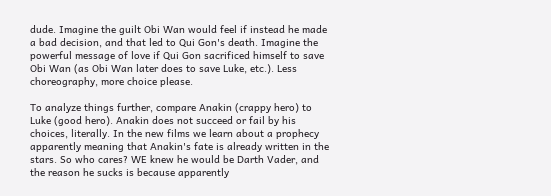dude. Imagine the guilt Obi Wan would feel if instead he made a bad decision, and that led to Qui Gon's death. Imagine the powerful message of love if Qui Gon sacrificed himself to save Obi Wan (as Obi Wan later does to save Luke, etc.). Less choreography, more choice please.

To analyze things further, compare Anakin (crappy hero) to Luke (good hero). Anakin does not succeed or fail by his choices, literally. In the new films we learn about a prophecy apparently meaning that Anakin's fate is already written in the stars. So who cares? WE knew he would be Darth Vader, and the reason he sucks is because apparently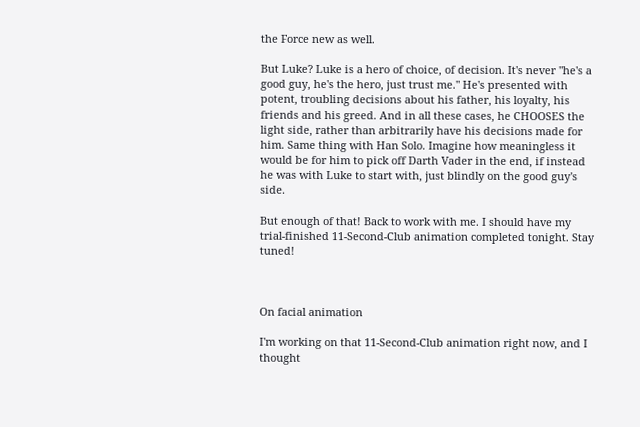the Force new as well.

But Luke? Luke is a hero of choice, of decision. It's never "he's a good guy, he's the hero, just trust me." He's presented with potent, troubling decisions about his father, his loyalty, his friends and his greed. And in all these cases, he CHOOSES the light side, rather than arbitrarily have his decisions made for him. Same thing with Han Solo. Imagine how meaningless it would be for him to pick off Darth Vader in the end, if instead he was with Luke to start with, just blindly on the good guy's side.

But enough of that! Back to work with me. I should have my trial-finished 11-Second-Club animation completed tonight. Stay tuned!



On facial animation

I'm working on that 11-Second-Club animation right now, and I thought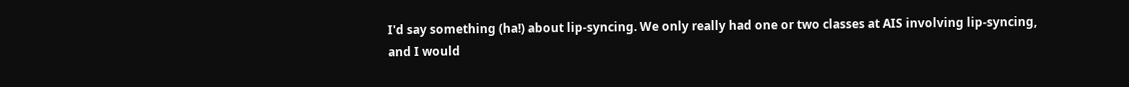I'd say something (ha!) about lip-syncing. We only really had one or two classes at AIS involving lip-syncing, and I would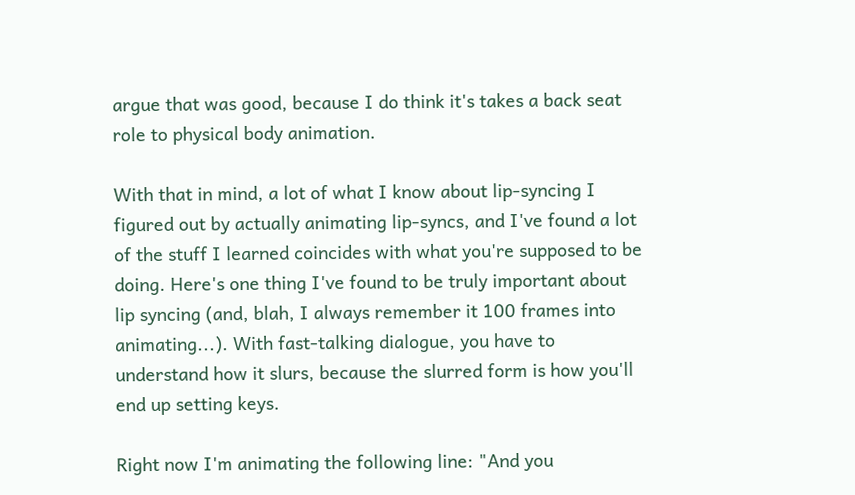argue that was good, because I do think it's takes a back seat role to physical body animation.

With that in mind, a lot of what I know about lip-syncing I figured out by actually animating lip-syncs, and I've found a lot of the stuff I learned coincides with what you're supposed to be doing. Here's one thing I've found to be truly important about lip syncing (and, blah, I always remember it 100 frames into animating...). With fast-talking dialogue, you have to understand how it slurs, because the slurred form is how you'll end up setting keys.

Right now I'm animating the following line: "And you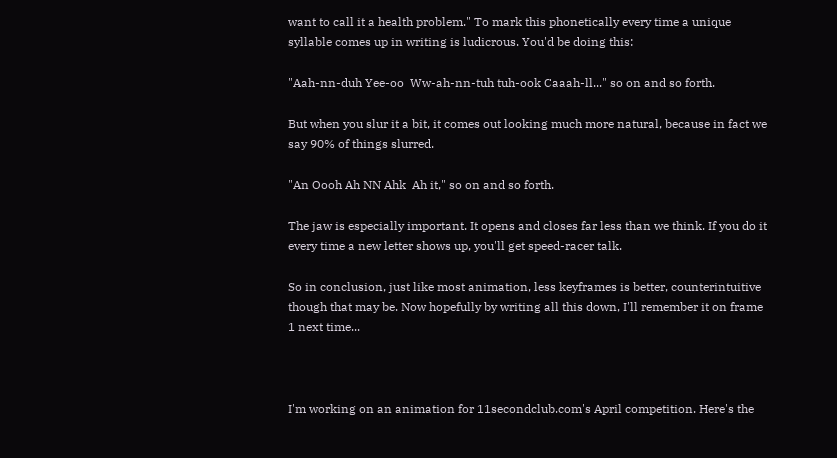want to call it a health problem." To mark this phonetically every time a unique syllable comes up in writing is ludicrous. You'd be doing this:

"Aah-nn-duh Yee-oo  Ww-ah-nn-tuh tuh-ook Caaah-ll..." so on and so forth.

But when you slur it a bit, it comes out looking much more natural, because in fact we say 90% of things slurred.

"An Oooh Ah NN Ahk  Ah it," so on and so forth.

The jaw is especially important. It opens and closes far less than we think. If you do it every time a new letter shows up, you'll get speed-racer talk.

So in conclusion, just like most animation, less keyframes is better, counterintuitive though that may be. Now hopefully by writing all this down, I'll remember it on frame 1 next time...



I'm working on an animation for 11secondclub.com's April competition. Here's the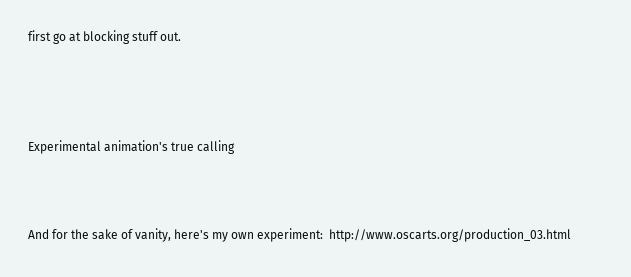first go at blocking stuff out.




Experimental animation's true calling



And for the sake of vanity, here's my own experiment:  http://www.oscarts.org/production_03.html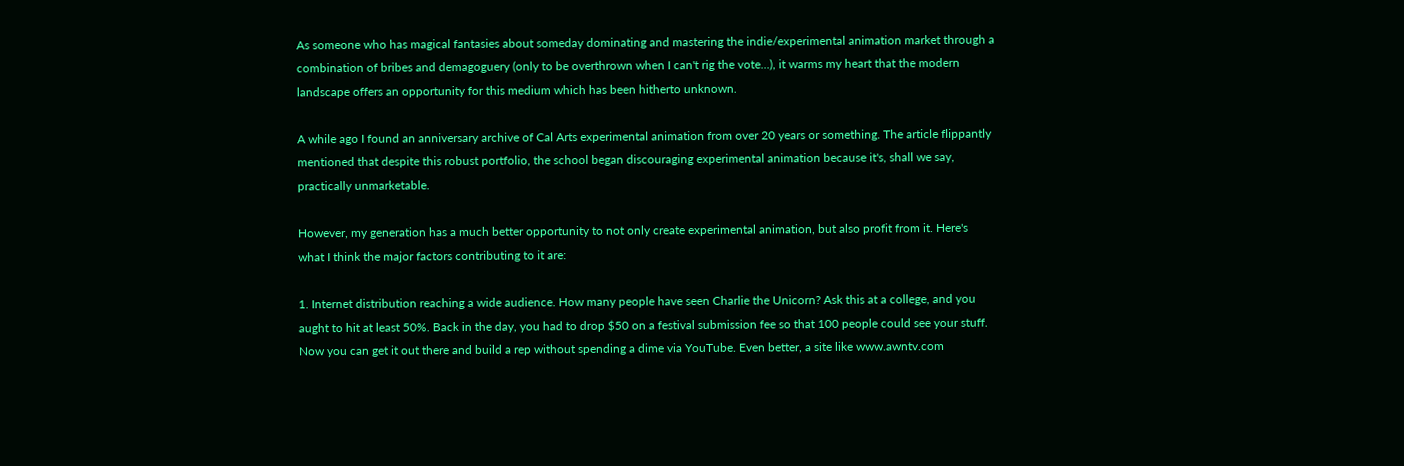As someone who has magical fantasies about someday dominating and mastering the indie/experimental animation market through a combination of bribes and demagoguery (only to be overthrown when I can't rig the vote...), it warms my heart that the modern landscape offers an opportunity for this medium which has been hitherto unknown.

A while ago I found an anniversary archive of Cal Arts experimental animation from over 20 years or something. The article flippantly mentioned that despite this robust portfolio, the school began discouraging experimental animation because it's, shall we say, practically unmarketable.

However, my generation has a much better opportunity to not only create experimental animation, but also profit from it. Here's what I think the major factors contributing to it are:

1. Internet distribution reaching a wide audience. How many people have seen Charlie the Unicorn? Ask this at a college, and you aught to hit at least 50%. Back in the day, you had to drop $50 on a festival submission fee so that 100 people could see your stuff. Now you can get it out there and build a rep without spending a dime via YouTube. Even better, a site like www.awntv.com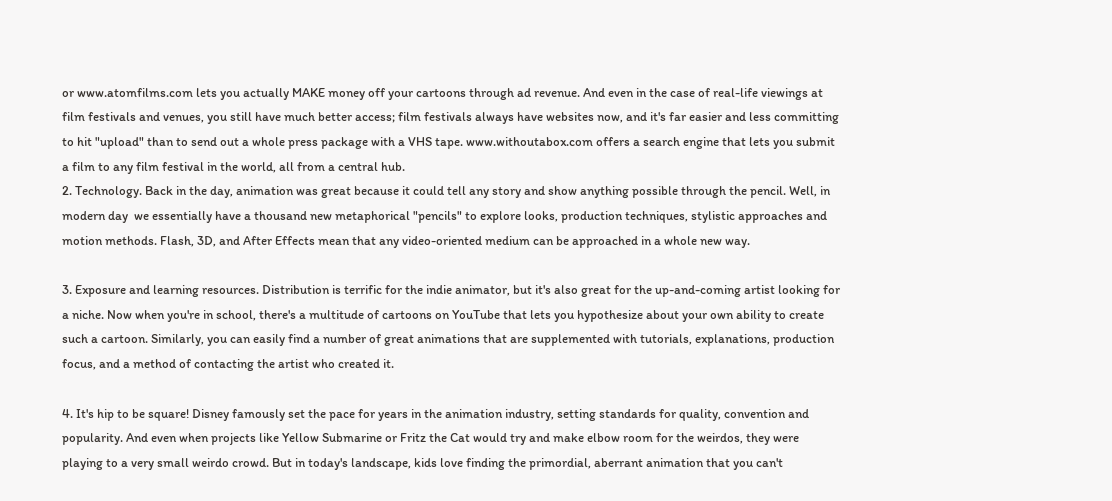or www.atomfilms.com lets you actually MAKE money off your cartoons through ad revenue. And even in the case of real-life viewings at film festivals and venues, you still have much better access; film festivals always have websites now, and it's far easier and less committing to hit "upload" than to send out a whole press package with a VHS tape. www.withoutabox.com offers a search engine that lets you submit a film to any film festival in the world, all from a central hub.
2. Technology. Back in the day, animation was great because it could tell any story and show anything possible through the pencil. Well, in modern day  we essentially have a thousand new metaphorical "pencils" to explore looks, production techniques, stylistic approaches and motion methods. Flash, 3D, and After Effects mean that any video-oriented medium can be approached in a whole new way.

3. Exposure and learning resources. Distribution is terrific for the indie animator, but it's also great for the up-and-coming artist looking for a niche. Now when you're in school, there's a multitude of cartoons on YouTube that lets you hypothesize about your own ability to create such a cartoon. Similarly, you can easily find a number of great animations that are supplemented with tutorials, explanations, production focus, and a method of contacting the artist who created it.

4. It's hip to be square! Disney famously set the pace for years in the animation industry, setting standards for quality, convention and popularity. And even when projects like Yellow Submarine or Fritz the Cat would try and make elbow room for the weirdos, they were playing to a very small weirdo crowd. But in today's landscape, kids love finding the primordial, aberrant animation that you can't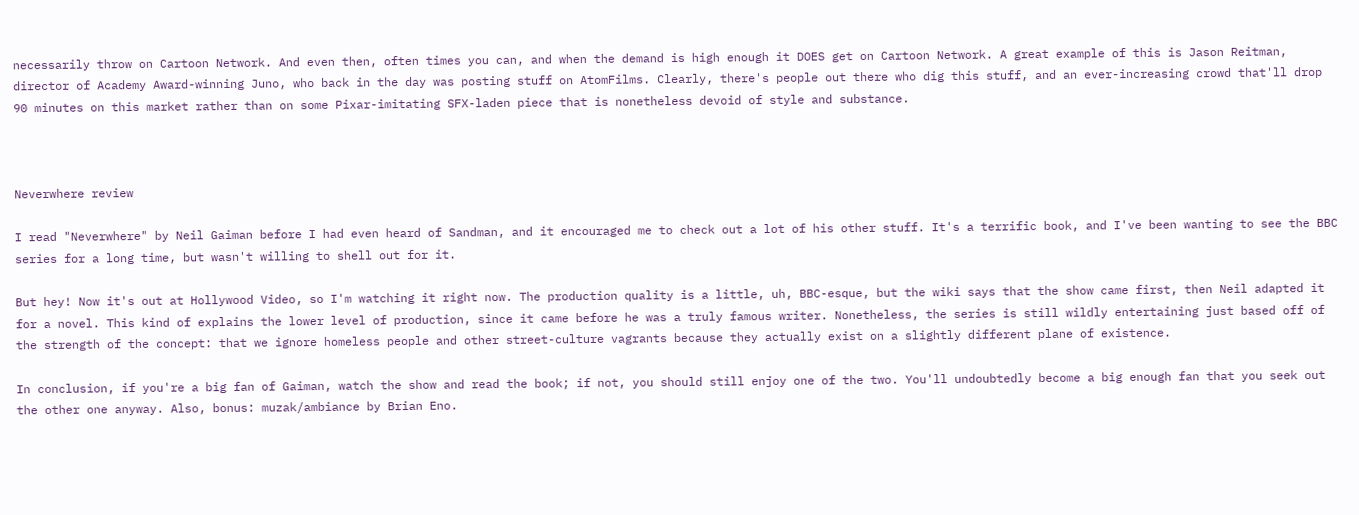necessarily throw on Cartoon Network. And even then, often times you can, and when the demand is high enough it DOES get on Cartoon Network. A great example of this is Jason Reitman, director of Academy Award-winning Juno, who back in the day was posting stuff on AtomFilms. Clearly, there's people out there who dig this stuff, and an ever-increasing crowd that'll drop 90 minutes on this market rather than on some Pixar-imitating SFX-laden piece that is nonetheless devoid of style and substance.



Neverwhere review

I read "Neverwhere" by Neil Gaiman before I had even heard of Sandman, and it encouraged me to check out a lot of his other stuff. It's a terrific book, and I've been wanting to see the BBC series for a long time, but wasn't willing to shell out for it.

But hey! Now it's out at Hollywood Video, so I'm watching it right now. The production quality is a little, uh, BBC-esque, but the wiki says that the show came first, then Neil adapted it for a novel. This kind of explains the lower level of production, since it came before he was a truly famous writer. Nonetheless, the series is still wildly entertaining just based off of the strength of the concept: that we ignore homeless people and other street-culture vagrants because they actually exist on a slightly different plane of existence.

In conclusion, if you're a big fan of Gaiman, watch the show and read the book; if not, you should still enjoy one of the two. You'll undoubtedly become a big enough fan that you seek out the other one anyway. Also, bonus: muzak/ambiance by Brian Eno.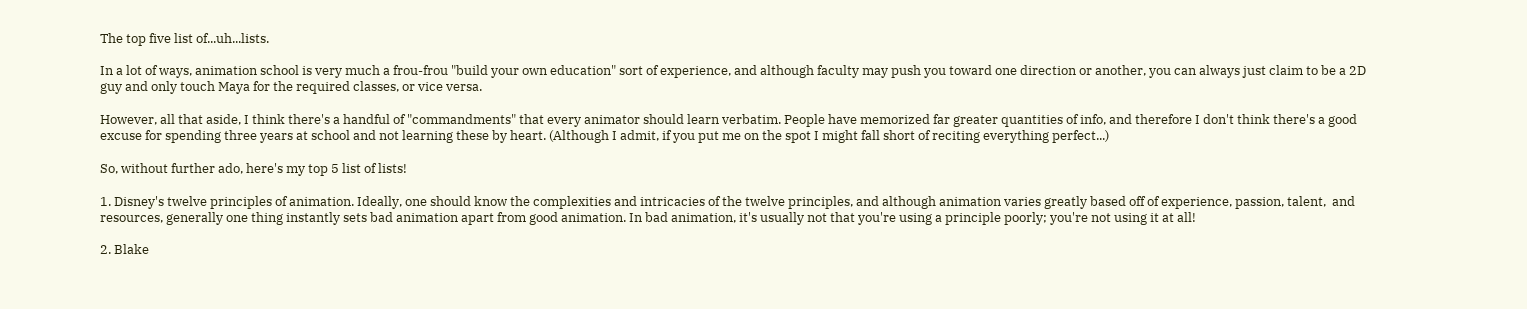The top five list of...uh...lists.

In a lot of ways, animation school is very much a frou-frou "build your own education" sort of experience, and although faculty may push you toward one direction or another, you can always just claim to be a 2D guy and only touch Maya for the required classes, or vice versa.

However, all that aside, I think there's a handful of "commandments" that every animator should learn verbatim. People have memorized far greater quantities of info, and therefore I don't think there's a good excuse for spending three years at school and not learning these by heart. (Although I admit, if you put me on the spot I might fall short of reciting everything perfect...)

So, without further ado, here's my top 5 list of lists!

1. Disney's twelve principles of animation. Ideally, one should know the complexities and intricacies of the twelve principles, and although animation varies greatly based off of experience, passion, talent,  and resources, generally one thing instantly sets bad animation apart from good animation. In bad animation, it's usually not that you're using a principle poorly; you're not using it at all!

2. Blake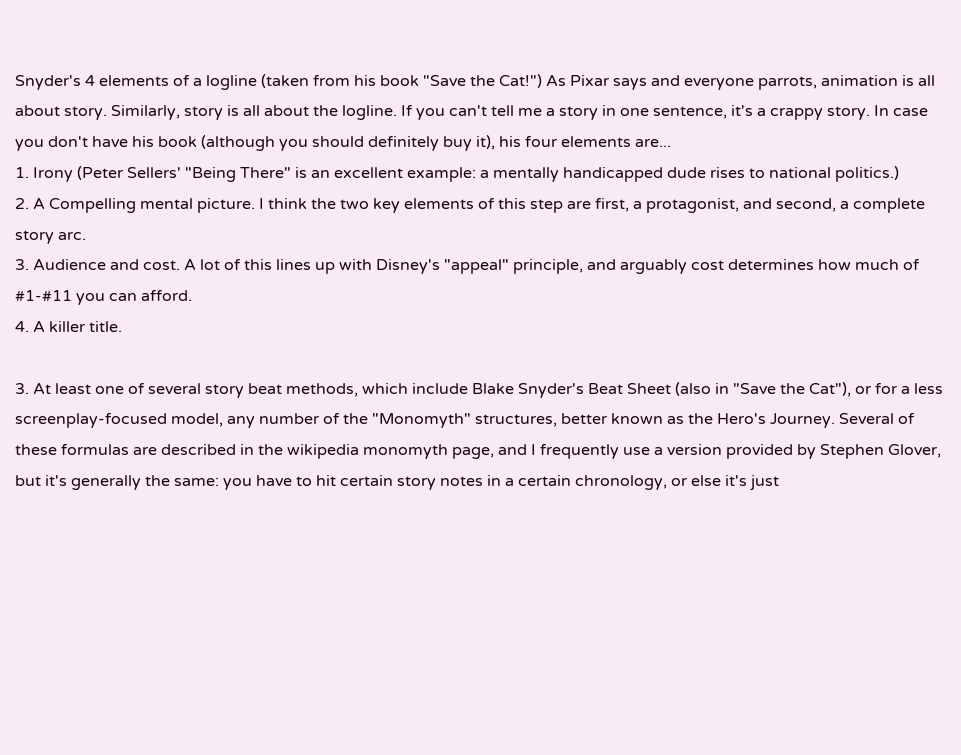Snyder's 4 elements of a logline (taken from his book "Save the Cat!") As Pixar says and everyone parrots, animation is all about story. Similarly, story is all about the logline. If you can't tell me a story in one sentence, it's a crappy story. In case you don't have his book (although you should definitely buy it), his four elements are...
1. Irony (Peter Sellers' "Being There" is an excellent example: a mentally handicapped dude rises to national politics.)
2. A Compelling mental picture. I think the two key elements of this step are first, a protagonist, and second, a complete story arc.
3. Audience and cost. A lot of this lines up with Disney's "appeal" principle, and arguably cost determines how much of #1-#11 you can afford.
4. A killer title.

3. At least one of several story beat methods, which include Blake Snyder's Beat Sheet (also in "Save the Cat"), or for a less screenplay-focused model, any number of the "Monomyth" structures, better known as the Hero's Journey. Several of these formulas are described in the wikipedia monomyth page, and I frequently use a version provided by Stephen Glover, but it's generally the same: you have to hit certain story notes in a certain chronology, or else it's just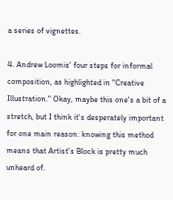a series of vignettes.

4. Andrew Loomis' four steps for informal composition, as highlighted in "Creative Illustration." Okay, maybe this one's a bit of a stretch, but I think it's desperately important for one main reason: knowing this method means that Artist's Block is pretty much unheard of.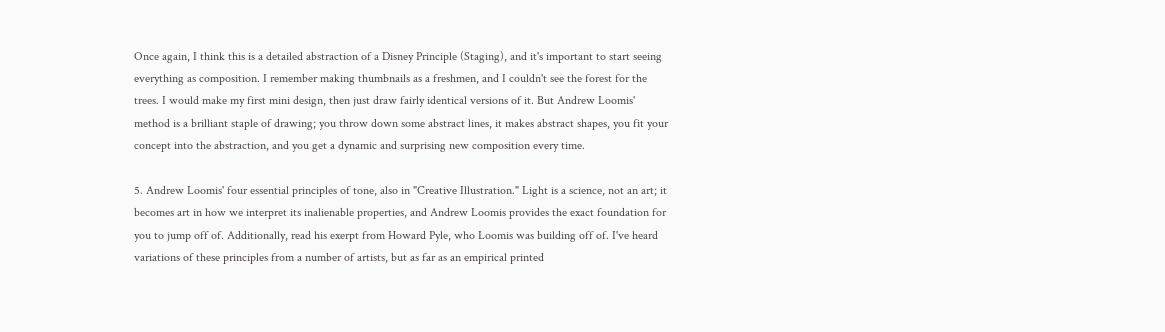Once again, I think this is a detailed abstraction of a Disney Principle (Staging), and it's important to start seeing everything as composition. I remember making thumbnails as a freshmen, and I couldn't see the forest for the trees. I would make my first mini design, then just draw fairly identical versions of it. But Andrew Loomis' method is a brilliant staple of drawing; you throw down some abstract lines, it makes abstract shapes, you fit your concept into the abstraction, and you get a dynamic and surprising new composition every time.

5. Andrew Loomis' four essential principles of tone, also in "Creative Illustration." Light is a science, not an art; it becomes art in how we interpret its inalienable properties, and Andrew Loomis provides the exact foundation for you to jump off of. Additionally, read his exerpt from Howard Pyle, who Loomis was building off of. I've heard variations of these principles from a number of artists, but as far as an empirical printed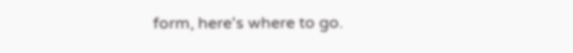form, here's where to go.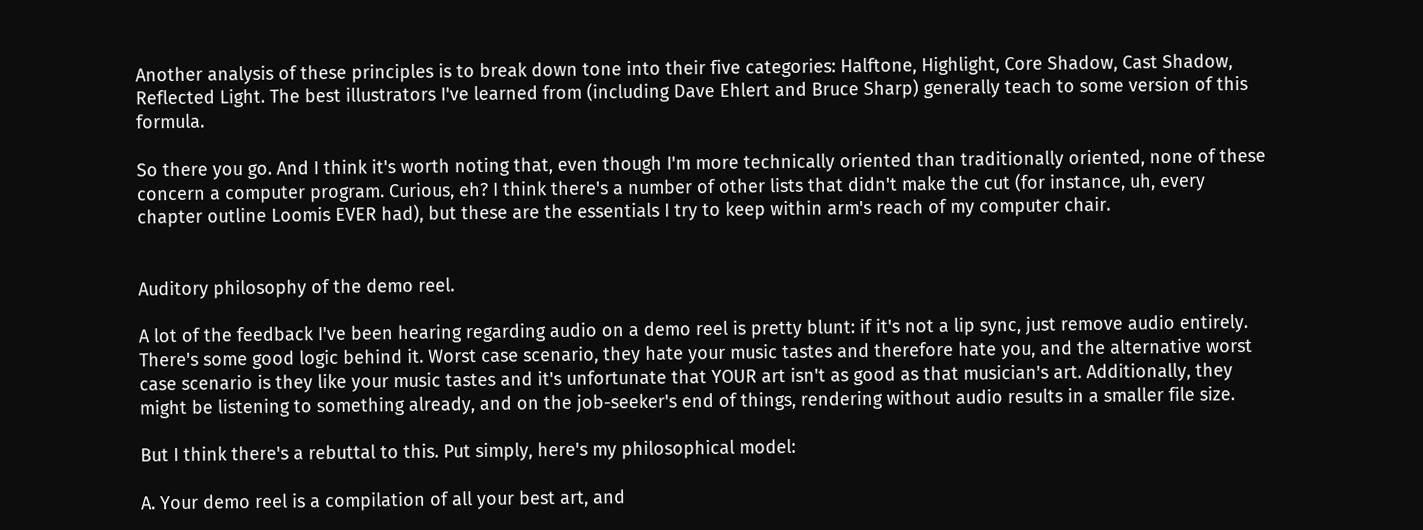Another analysis of these principles is to break down tone into their five categories: Halftone, Highlight, Core Shadow, Cast Shadow, Reflected Light. The best illustrators I've learned from (including Dave Ehlert and Bruce Sharp) generally teach to some version of this formula.

So there you go. And I think it's worth noting that, even though I'm more technically oriented than traditionally oriented, none of these concern a computer program. Curious, eh? I think there's a number of other lists that didn't make the cut (for instance, uh, every chapter outline Loomis EVER had), but these are the essentials I try to keep within arm's reach of my computer chair.


Auditory philosophy of the demo reel.

A lot of the feedback I've been hearing regarding audio on a demo reel is pretty blunt: if it's not a lip sync, just remove audio entirely. There's some good logic behind it. Worst case scenario, they hate your music tastes and therefore hate you, and the alternative worst case scenario is they like your music tastes and it's unfortunate that YOUR art isn't as good as that musician's art. Additionally, they might be listening to something already, and on the job-seeker's end of things, rendering without audio results in a smaller file size.

But I think there's a rebuttal to this. Put simply, here's my philosophical model:

A. Your demo reel is a compilation of all your best art, and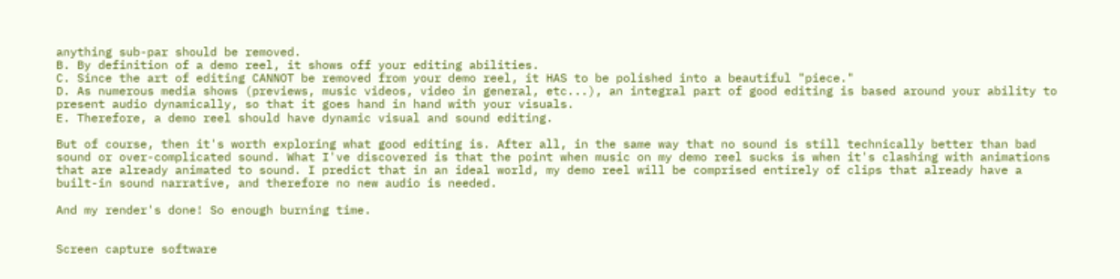anything sub-par should be removed.
B. By definition of a demo reel, it shows off your editing abilities.
C. Since the art of editing CANNOT be removed from your demo reel, it HAS to be polished into a beautiful "piece."
D. As numerous media shows (previews, music videos, video in general, etc...), an integral part of good editing is based around your ability to present audio dynamically, so that it goes hand in hand with your visuals.
E. Therefore, a demo reel should have dynamic visual and sound editing.

But of course, then it's worth exploring what good editing is. After all, in the same way that no sound is still technically better than bad sound or over-complicated sound. What I've discovered is that the point when music on my demo reel sucks is when it's clashing with animations that are already animated to sound. I predict that in an ideal world, my demo reel will be comprised entirely of clips that already have a built-in sound narrative, and therefore no new audio is needed.

And my render's done! So enough burning time.


Screen capture software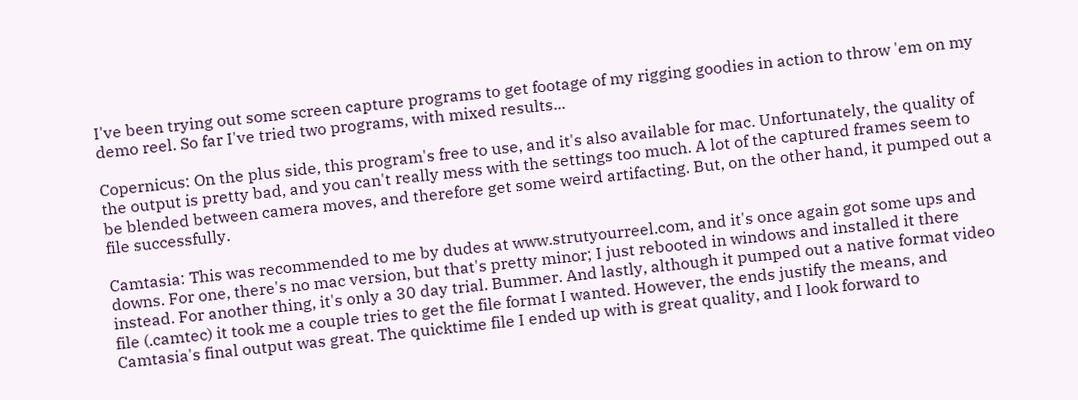I've been trying out some screen capture programs to get footage of my rigging goodies in action to throw 'em on my demo reel. So far I've tried two programs, with mixed results...

Copernicus: On the plus side, this program's free to use, and it's also available for mac. Unfortunately, the quality of the output is pretty bad, and you can't really mess with the settings too much. A lot of the captured frames seem to be blended between camera moves, and therefore get some weird artifacting. But, on the other hand, it pumped out a file successfully.

Camtasia: This was recommended to me by dudes at www.strutyourreel.com, and it's once again got some ups and downs. For one, there's no mac version, but that's pretty minor; I just rebooted in windows and installed it there instead. For another thing, it's only a 30 day trial. Bummer. And lastly, although it pumped out a native format video file (.camtec) it took me a couple tries to get the file format I wanted. However, the ends justify the means, and Camtasia's final output was great. The quicktime file I ended up with is great quality, and I look forward to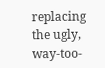replacing the ugly, way-too-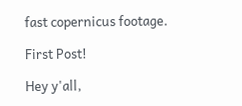fast copernicus footage.

First Post!

Hey y'all,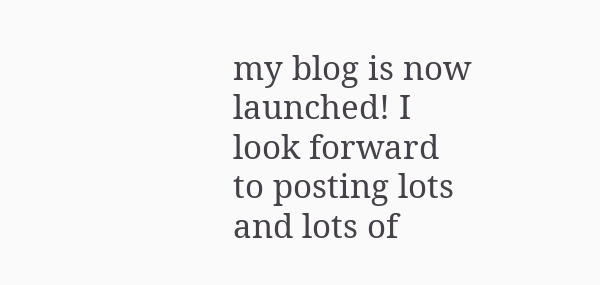my blog is now launched! I look forward to posting lots and lots of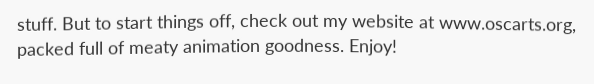stuff. But to start things off, check out my website at www.oscarts.org, packed full of meaty animation goodness. Enjoy!